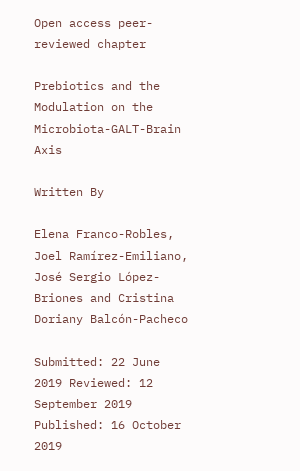Open access peer-reviewed chapter

Prebiotics and the Modulation on the Microbiota-GALT-Brain Axis

Written By

Elena Franco-Robles, Joel Ramírez-Emiliano, José Sergio López-Briones and Cristina Doriany Balcón-Pacheco

Submitted: 22 June 2019 Reviewed: 12 September 2019 Published: 16 October 2019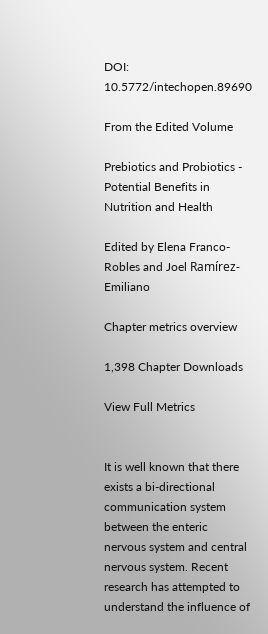DOI: 10.5772/intechopen.89690

From the Edited Volume

Prebiotics and Probiotics - Potential Benefits in Nutrition and Health

Edited by Elena Franco-Robles and Joel Ramírez-Emiliano

Chapter metrics overview

1,398 Chapter Downloads

View Full Metrics


It is well known that there exists a bi-directional communication system between the enteric nervous system and central nervous system. Recent research has attempted to understand the influence of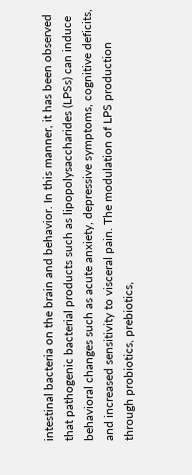intestinal bacteria on the brain and behavior. In this manner, it has been observed that pathogenic bacterial products such as lipopolysaccharides (LPSs) can induce behavioral changes such as acute anxiety, depressive symptoms, cognitive deficits, and increased sensitivity to visceral pain. The modulation of LPS production through probiotics, prebiotics,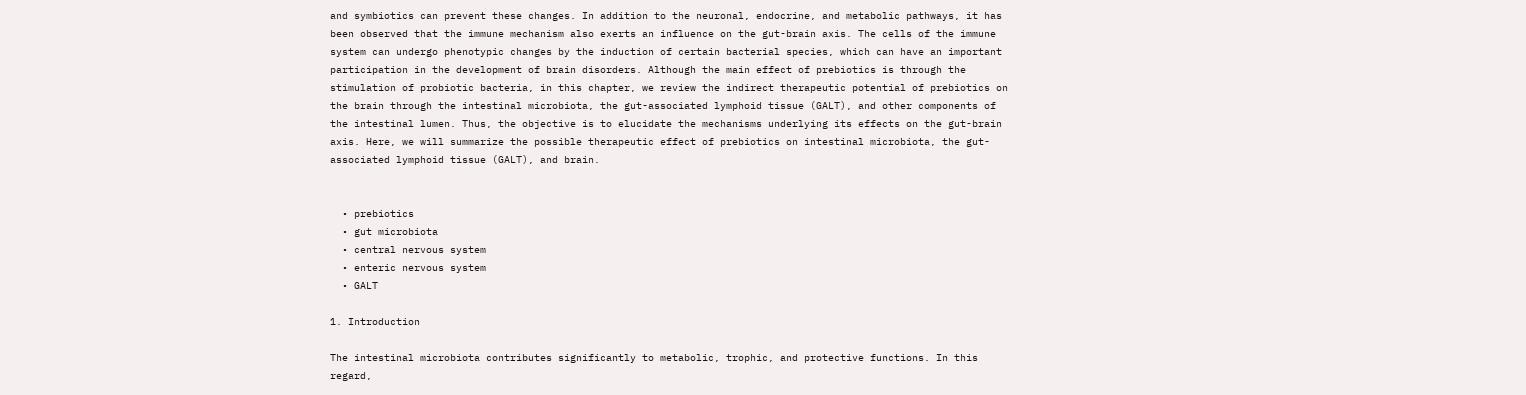and symbiotics can prevent these changes. In addition to the neuronal, endocrine, and metabolic pathways, it has been observed that the immune mechanism also exerts an influence on the gut-brain axis. The cells of the immune system can undergo phenotypic changes by the induction of certain bacterial species, which can have an important participation in the development of brain disorders. Although the main effect of prebiotics is through the stimulation of probiotic bacteria, in this chapter, we review the indirect therapeutic potential of prebiotics on the brain through the intestinal microbiota, the gut-associated lymphoid tissue (GALT), and other components of the intestinal lumen. Thus, the objective is to elucidate the mechanisms underlying its effects on the gut-brain axis. Here, we will summarize the possible therapeutic effect of prebiotics on intestinal microbiota, the gut-associated lymphoid tissue (GALT), and brain.


  • prebiotics
  • gut microbiota
  • central nervous system
  • enteric nervous system
  • GALT

1. Introduction

The intestinal microbiota contributes significantly to metabolic, trophic, and protective functions. In this regard,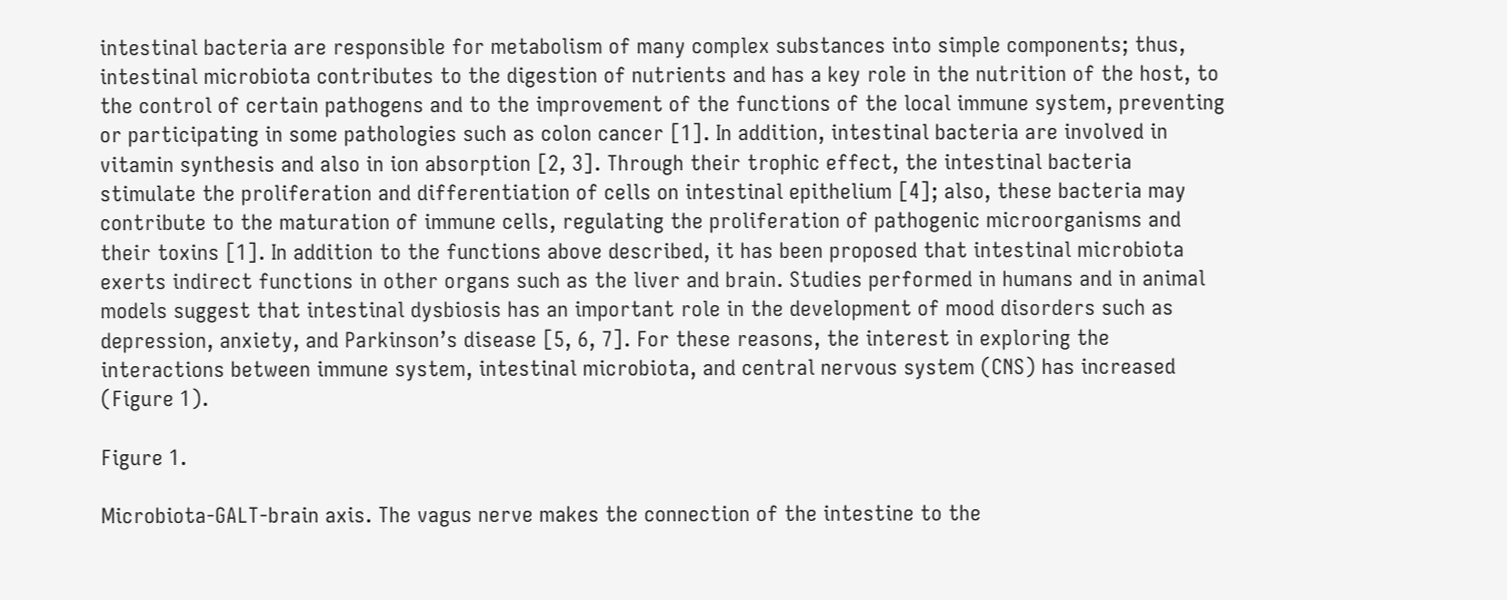intestinal bacteria are responsible for metabolism of many complex substances into simple components; thus, intestinal microbiota contributes to the digestion of nutrients and has a key role in the nutrition of the host, to the control of certain pathogens and to the improvement of the functions of the local immune system, preventing or participating in some pathologies such as colon cancer [1]. In addition, intestinal bacteria are involved in vitamin synthesis and also in ion absorption [2, 3]. Through their trophic effect, the intestinal bacteria stimulate the proliferation and differentiation of cells on intestinal epithelium [4]; also, these bacteria may contribute to the maturation of immune cells, regulating the proliferation of pathogenic microorganisms and their toxins [1]. In addition to the functions above described, it has been proposed that intestinal microbiota exerts indirect functions in other organs such as the liver and brain. Studies performed in humans and in animal models suggest that intestinal dysbiosis has an important role in the development of mood disorders such as depression, anxiety, and Parkinson’s disease [5, 6, 7]. For these reasons, the interest in exploring the interactions between immune system, intestinal microbiota, and central nervous system (CNS) has increased (Figure 1).

Figure 1.

Microbiota-GALT-brain axis. The vagus nerve makes the connection of the intestine to the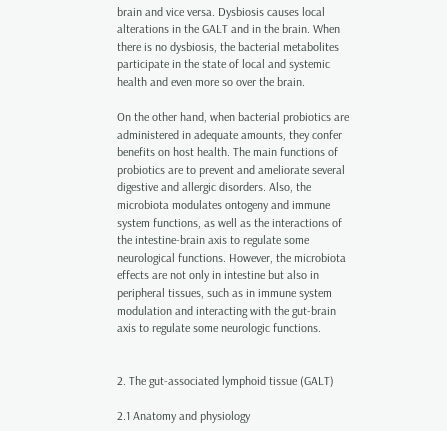brain and vice versa. Dysbiosis causes local alterations in the GALT and in the brain. When there is no dysbiosis, the bacterial metabolites participate in the state of local and systemic health and even more so over the brain.

On the other hand, when bacterial probiotics are administered in adequate amounts, they confer benefits on host health. The main functions of probiotics are to prevent and ameliorate several digestive and allergic disorders. Also, the microbiota modulates ontogeny and immune system functions, as well as the interactions of the intestine-brain axis to regulate some neurological functions. However, the microbiota effects are not only in intestine but also in peripheral tissues, such as in immune system modulation and interacting with the gut-brain axis to regulate some neurologic functions.


2. The gut-associated lymphoid tissue (GALT)

2.1 Anatomy and physiology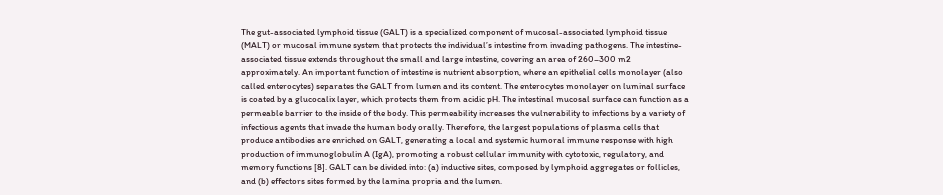The gut-associated lymphoid tissue (GALT) is a specialized component of mucosal-associated lymphoid tissue (MALT) or mucosal immune system that protects the individual’s intestine from invading pathogens. The intestine-associated tissue extends throughout the small and large intestine, covering an area of 260–300 m2 approximately. An important function of intestine is nutrient absorption, where an epithelial cells monolayer (also called enterocytes) separates the GALT from lumen and its content. The enterocytes monolayer on luminal surface is coated by a glucocalix layer, which protects them from acidic pH. The intestinal mucosal surface can function as a permeable barrier to the inside of the body. This permeability increases the vulnerability to infections by a variety of infectious agents that invade the human body orally. Therefore, the largest populations of plasma cells that produce antibodies are enriched on GALT, generating a local and systemic humoral immune response with high production of immunoglobulin A (IgA), promoting a robust cellular immunity with cytotoxic, regulatory, and memory functions [8]. GALT can be divided into: (a) inductive sites, composed by lymphoid aggregates or follicles, and (b) effectors sites formed by the lamina propria and the lumen.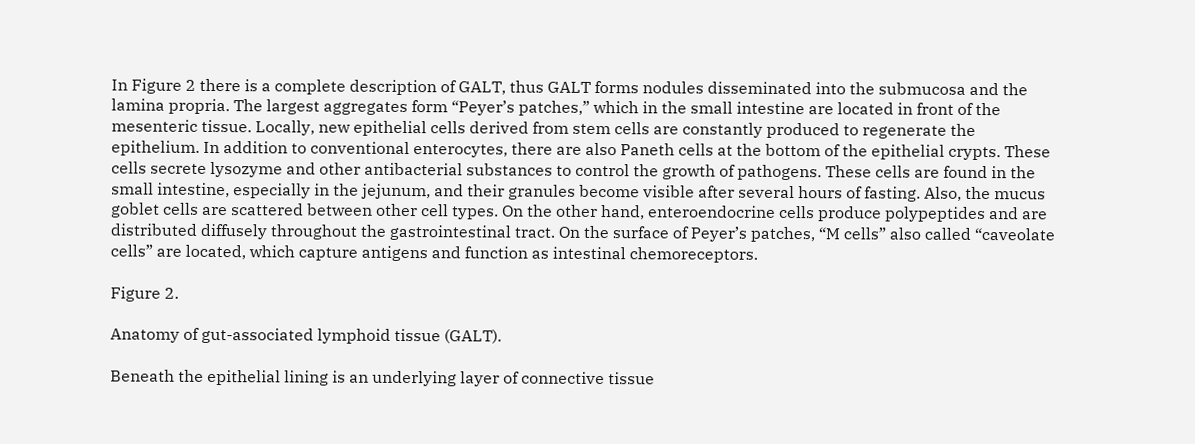In Figure 2 there is a complete description of GALT, thus GALT forms nodules disseminated into the submucosa and the lamina propria. The largest aggregates form “Peyer’s patches,” which in the small intestine are located in front of the mesenteric tissue. Locally, new epithelial cells derived from stem cells are constantly produced to regenerate the epithelium. In addition to conventional enterocytes, there are also Paneth cells at the bottom of the epithelial crypts. These cells secrete lysozyme and other antibacterial substances to control the growth of pathogens. These cells are found in the small intestine, especially in the jejunum, and their granules become visible after several hours of fasting. Also, the mucus goblet cells are scattered between other cell types. On the other hand, enteroendocrine cells produce polypeptides and are distributed diffusely throughout the gastrointestinal tract. On the surface of Peyer’s patches, “M cells” also called “caveolate cells” are located, which capture antigens and function as intestinal chemoreceptors.

Figure 2.

Anatomy of gut-associated lymphoid tissue (GALT).

Beneath the epithelial lining is an underlying layer of connective tissue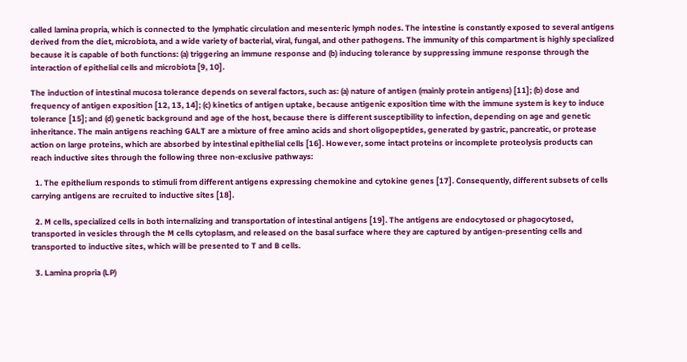called lamina propria, which is connected to the lymphatic circulation and mesenteric lymph nodes. The intestine is constantly exposed to several antigens derived from the diet, microbiota, and a wide variety of bacterial, viral, fungal, and other pathogens. The immunity of this compartment is highly specialized because it is capable of both functions: (a) triggering an immune response and (b) inducing tolerance by suppressing immune response through the interaction of epithelial cells and microbiota [9, 10].

The induction of intestinal mucosa tolerance depends on several factors, such as: (a) nature of antigen (mainly protein antigens) [11]; (b) dose and frequency of antigen exposition [12, 13, 14]; (c) kinetics of antigen uptake, because antigenic exposition time with the immune system is key to induce tolerance [15]; and (d) genetic background and age of the host, because there is different susceptibility to infection, depending on age and genetic inheritance. The main antigens reaching GALT are a mixture of free amino acids and short oligopeptides, generated by gastric, pancreatic, or protease action on large proteins, which are absorbed by intestinal epithelial cells [16]. However, some intact proteins or incomplete proteolysis products can reach inductive sites through the following three non-exclusive pathways:

  1. The epithelium responds to stimuli from different antigens expressing chemokine and cytokine genes [17]. Consequently, different subsets of cells carrying antigens are recruited to inductive sites [18].

  2. M cells, specialized cells in both internalizing and transportation of intestinal antigens [19]. The antigens are endocytosed or phagocytosed, transported in vesicles through the M cells cytoplasm, and released on the basal surface where they are captured by antigen-presenting cells and transported to inductive sites, which will be presented to T and B cells.

  3. Lamina propria (LP)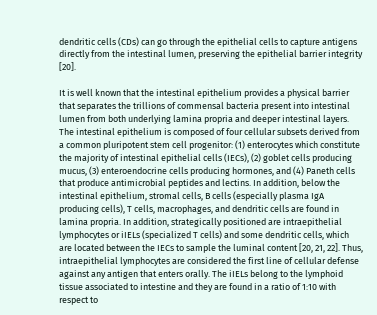dendritic cells (CDs) can go through the epithelial cells to capture antigens directly from the intestinal lumen, preserving the epithelial barrier integrity [20].

It is well known that the intestinal epithelium provides a physical barrier that separates the trillions of commensal bacteria present into intestinal lumen from both underlying lamina propria and deeper intestinal layers. The intestinal epithelium is composed of four cellular subsets derived from a common pluripotent stem cell progenitor: (1) enterocytes which constitute the majority of intestinal epithelial cells (IECs), (2) goblet cells producing mucus, (3) enteroendocrine cells producing hormones, and (4) Paneth cells that produce antimicrobial peptides and lectins. In addition, below the intestinal epithelium, stromal cells, B cells (especially plasma IgA producing cells), T cells, macrophages, and dendritic cells are found in lamina propria. In addition, strategically positioned are intraepithelial lymphocytes or iIELs (specialized T cells) and some dendritic cells, which are located between the IECs to sample the luminal content [20, 21, 22]. Thus, intraepithelial lymphocytes are considered the first line of cellular defense against any antigen that enters orally. The iIELs belong to the lymphoid tissue associated to intestine and they are found in a ratio of 1:10 with respect to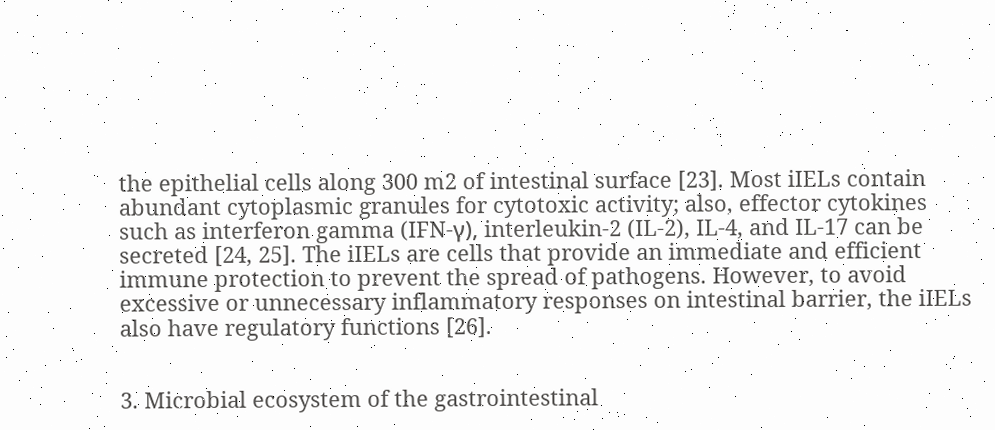the epithelial cells along 300 m2 of intestinal surface [23]. Most iIELs contain abundant cytoplasmic granules for cytotoxic activity; also, effector cytokines such as interferon gamma (IFN-γ), interleukin-2 (IL-2), IL-4, and IL-17 can be secreted [24, 25]. The iIELs are cells that provide an immediate and efficient immune protection to prevent the spread of pathogens. However, to avoid excessive or unnecessary inflammatory responses on intestinal barrier, the iIELs also have regulatory functions [26].


3. Microbial ecosystem of the gastrointestinal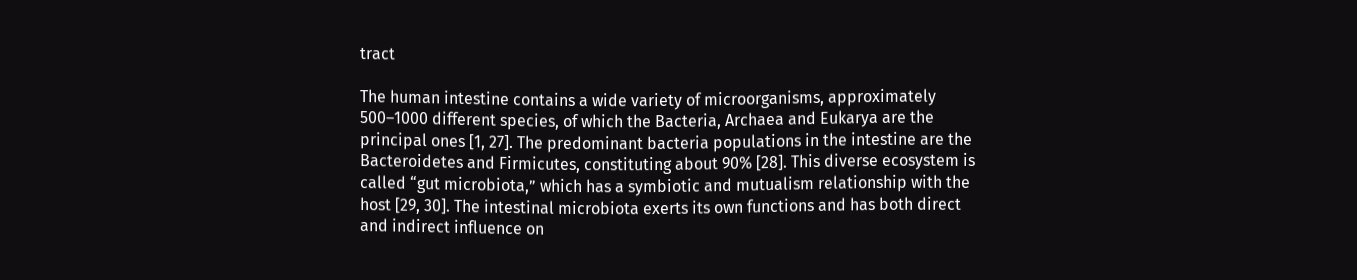tract

The human intestine contains a wide variety of microorganisms, approximately 500–1000 different species, of which the Bacteria, Archaea and Eukarya are the principal ones [1, 27]. The predominant bacteria populations in the intestine are the Bacteroidetes and Firmicutes, constituting about 90% [28]. This diverse ecosystem is called “gut microbiota,” which has a symbiotic and mutualism relationship with the host [29, 30]. The intestinal microbiota exerts its own functions and has both direct and indirect influence on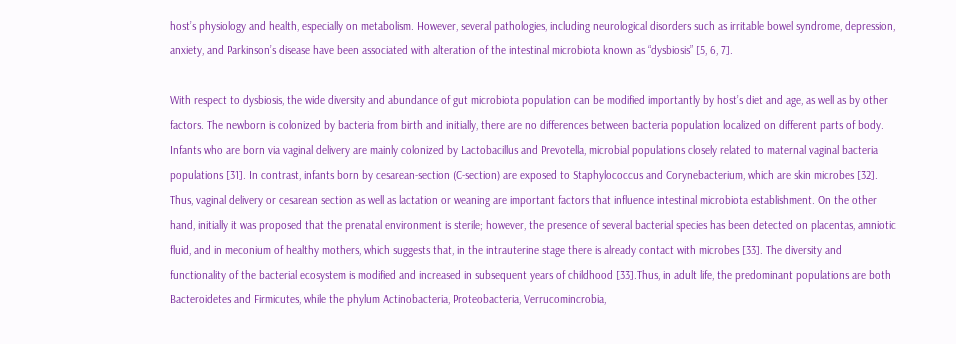host’s physiology and health, especially on metabolism. However, several pathologies, including neurological disorders such as irritable bowel syndrome, depression, anxiety, and Parkinson’s disease have been associated with alteration of the intestinal microbiota known as “dysbiosis” [5, 6, 7].

With respect to dysbiosis, the wide diversity and abundance of gut microbiota population can be modified importantly by host’s diet and age, as well as by other factors. The newborn is colonized by bacteria from birth and initially, there are no differences between bacteria population localized on different parts of body. Infants who are born via vaginal delivery are mainly colonized by Lactobacillus and Prevotella, microbial populations closely related to maternal vaginal bacteria populations [31]. In contrast, infants born by cesarean-section (C-section) are exposed to Staphylococcus and Corynebacterium, which are skin microbes [32]. Thus, vaginal delivery or cesarean section as well as lactation or weaning are important factors that influence intestinal microbiota establishment. On the other hand, initially it was proposed that the prenatal environment is sterile; however, the presence of several bacterial species has been detected on placentas, amniotic fluid, and in meconium of healthy mothers, which suggests that, in the intrauterine stage there is already contact with microbes [33]. The diversity and functionality of the bacterial ecosystem is modified and increased in subsequent years of childhood [33].Thus, in adult life, the predominant populations are both Bacteroidetes and Firmicutes, while the phylum Actinobacteria, Proteobacteria, Verrucomincrobia,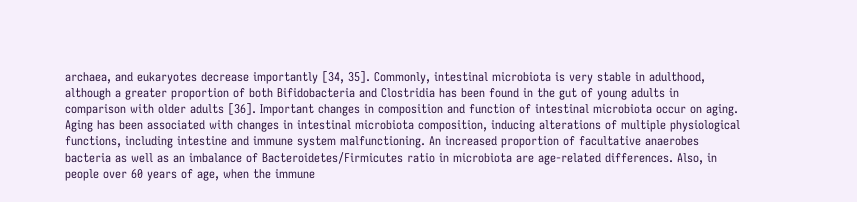archaea, and eukaryotes decrease importantly [34, 35]. Commonly, intestinal microbiota is very stable in adulthood, although a greater proportion of both Bifidobacteria and Clostridia has been found in the gut of young adults in comparison with older adults [36]. Important changes in composition and function of intestinal microbiota occur on aging. Aging has been associated with changes in intestinal microbiota composition, inducing alterations of multiple physiological functions, including intestine and immune system malfunctioning. An increased proportion of facultative anaerobes bacteria as well as an imbalance of Bacteroidetes/Firmicutes ratio in microbiota are age-related differences. Also, in people over 60 years of age, when the immune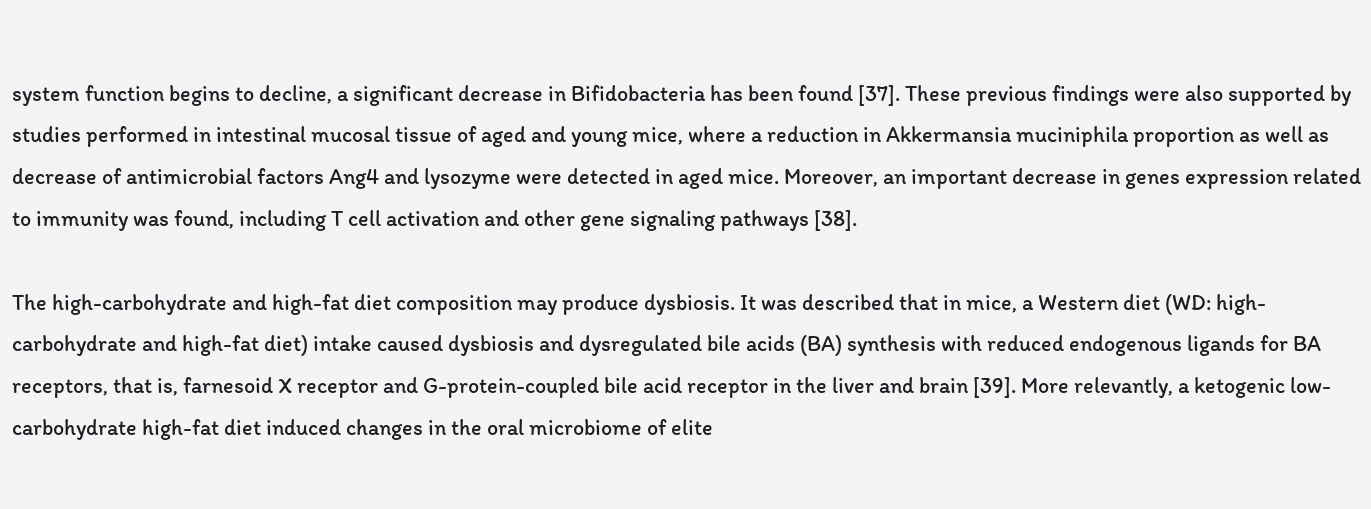system function begins to decline, a significant decrease in Bifidobacteria has been found [37]. These previous findings were also supported by studies performed in intestinal mucosal tissue of aged and young mice, where a reduction in Akkermansia muciniphila proportion as well as decrease of antimicrobial factors Ang4 and lysozyme were detected in aged mice. Moreover, an important decrease in genes expression related to immunity was found, including T cell activation and other gene signaling pathways [38].

The high-carbohydrate and high-fat diet composition may produce dysbiosis. It was described that in mice, a Western diet (WD: high-carbohydrate and high-fat diet) intake caused dysbiosis and dysregulated bile acids (BA) synthesis with reduced endogenous ligands for BA receptors, that is, farnesoid X receptor and G-protein-coupled bile acid receptor in the liver and brain [39]. More relevantly, a ketogenic low-carbohydrate high-fat diet induced changes in the oral microbiome of elite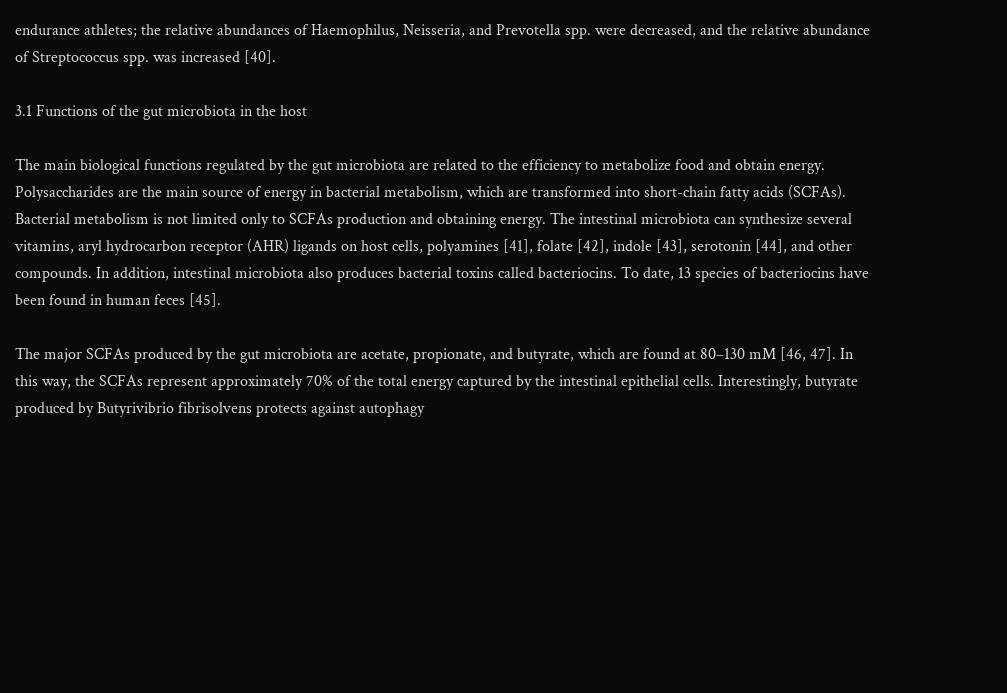endurance athletes; the relative abundances of Haemophilus, Neisseria, and Prevotella spp. were decreased, and the relative abundance of Streptococcus spp. was increased [40].

3.1 Functions of the gut microbiota in the host

The main biological functions regulated by the gut microbiota are related to the efficiency to metabolize food and obtain energy. Polysaccharides are the main source of energy in bacterial metabolism, which are transformed into short-chain fatty acids (SCFAs). Bacterial metabolism is not limited only to SCFAs production and obtaining energy. The intestinal microbiota can synthesize several vitamins, aryl hydrocarbon receptor (AHR) ligands on host cells, polyamines [41], folate [42], indole [43], serotonin [44], and other compounds. In addition, intestinal microbiota also produces bacterial toxins called bacteriocins. To date, 13 species of bacteriocins have been found in human feces [45].

The major SCFAs produced by the gut microbiota are acetate, propionate, and butyrate, which are found at 80–130 mM [46, 47]. In this way, the SCFAs represent approximately 70% of the total energy captured by the intestinal epithelial cells. Interestingly, butyrate produced by Butyrivibrio fibrisolvens protects against autophagy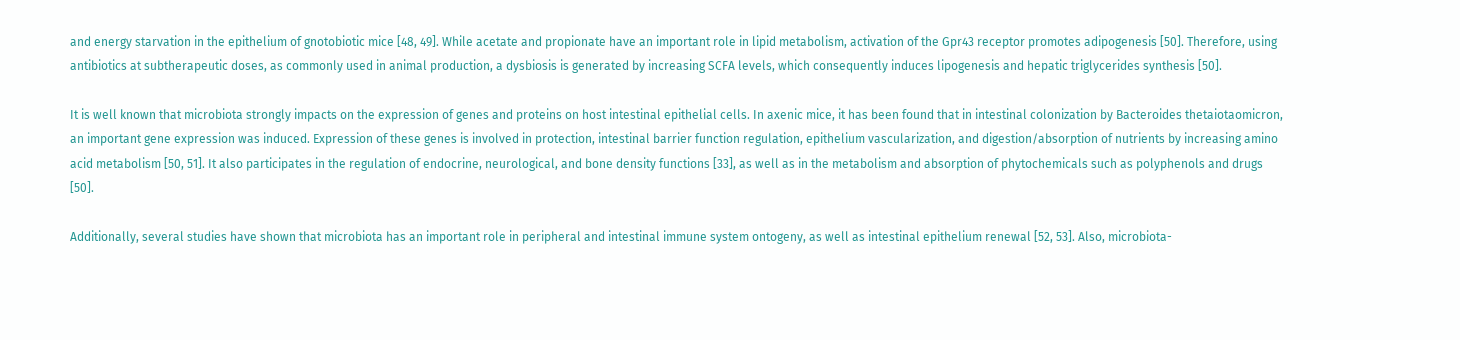and energy starvation in the epithelium of gnotobiotic mice [48, 49]. While acetate and propionate have an important role in lipid metabolism, activation of the Gpr43 receptor promotes adipogenesis [50]. Therefore, using antibiotics at subtherapeutic doses, as commonly used in animal production, a dysbiosis is generated by increasing SCFA levels, which consequently induces lipogenesis and hepatic triglycerides synthesis [50].

It is well known that microbiota strongly impacts on the expression of genes and proteins on host intestinal epithelial cells. In axenic mice, it has been found that in intestinal colonization by Bacteroides thetaiotaomicron, an important gene expression was induced. Expression of these genes is involved in protection, intestinal barrier function regulation, epithelium vascularization, and digestion/absorption of nutrients by increasing amino acid metabolism [50, 51]. It also participates in the regulation of endocrine, neurological, and bone density functions [33], as well as in the metabolism and absorption of phytochemicals such as polyphenols and drugs [50].

Additionally, several studies have shown that microbiota has an important role in peripheral and intestinal immune system ontogeny, as well as intestinal epithelium renewal [52, 53]. Also, microbiota-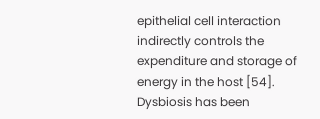epithelial cell interaction indirectly controls the expenditure and storage of energy in the host [54]. Dysbiosis has been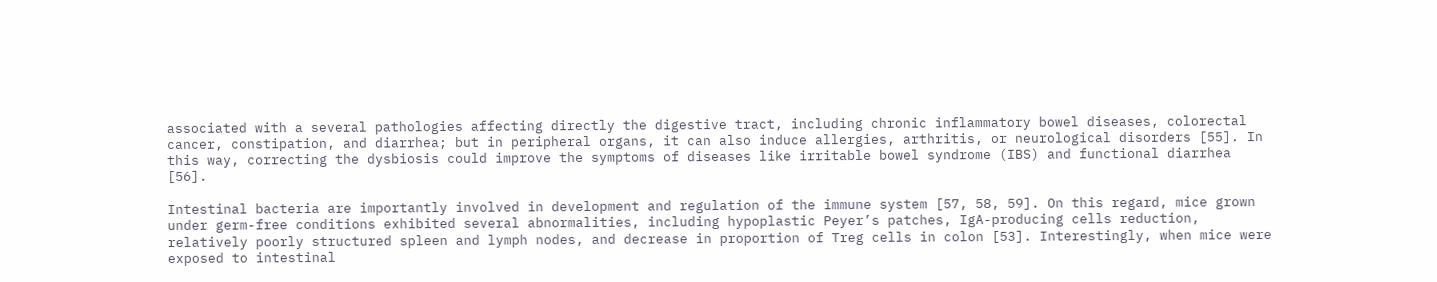associated with a several pathologies affecting directly the digestive tract, including chronic inflammatory bowel diseases, colorectal cancer, constipation, and diarrhea; but in peripheral organs, it can also induce allergies, arthritis, or neurological disorders [55]. In this way, correcting the dysbiosis could improve the symptoms of diseases like irritable bowel syndrome (IBS) and functional diarrhea [56].

Intestinal bacteria are importantly involved in development and regulation of the immune system [57, 58, 59]. On this regard, mice grown under germ-free conditions exhibited several abnormalities, including hypoplastic Peyer’s patches, IgA-producing cells reduction, relatively poorly structured spleen and lymph nodes, and decrease in proportion of Treg cells in colon [53]. Interestingly, when mice were exposed to intestinal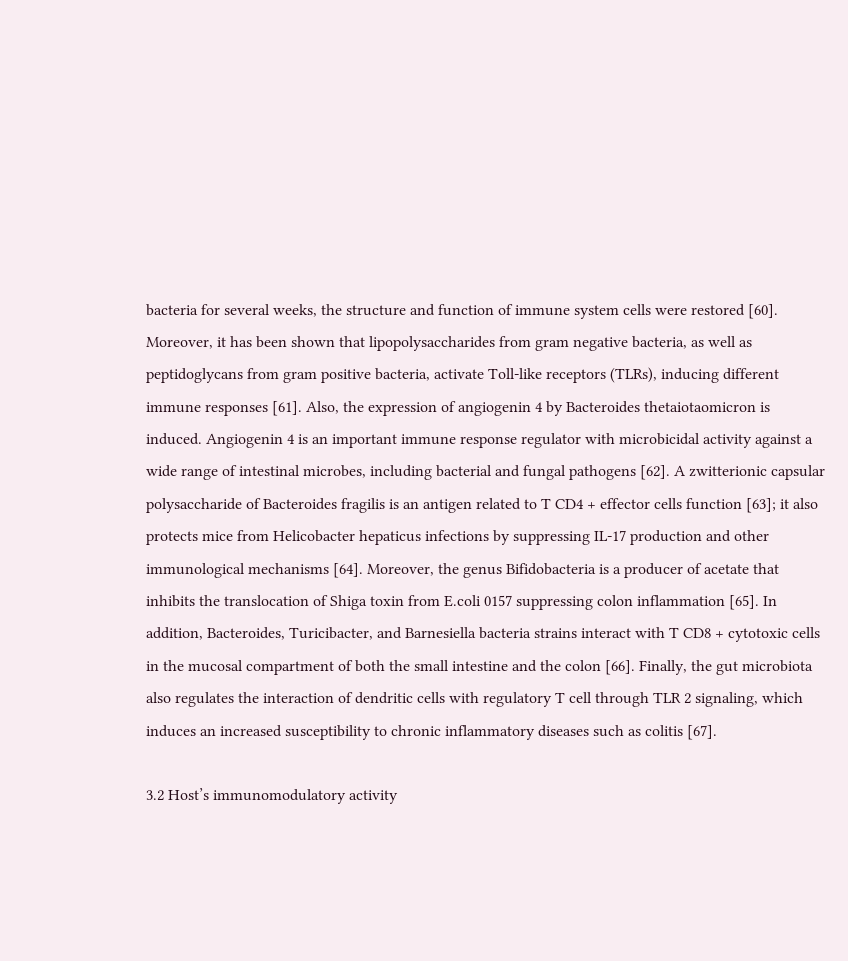bacteria for several weeks, the structure and function of immune system cells were restored [60]. Moreover, it has been shown that lipopolysaccharides from gram negative bacteria, as well as peptidoglycans from gram positive bacteria, activate Toll-like receptors (TLRs), inducing different immune responses [61]. Also, the expression of angiogenin 4 by Bacteroides thetaiotaomicron is induced. Angiogenin 4 is an important immune response regulator with microbicidal activity against a wide range of intestinal microbes, including bacterial and fungal pathogens [62]. A zwitterionic capsular polysaccharide of Bacteroides fragilis is an antigen related to T CD4 + effector cells function [63]; it also protects mice from Helicobacter hepaticus infections by suppressing IL-17 production and other immunological mechanisms [64]. Moreover, the genus Bifidobacteria is a producer of acetate that inhibits the translocation of Shiga toxin from E.coli 0157 suppressing colon inflammation [65]. In addition, Bacteroides, Turicibacter, and Barnesiella bacteria strains interact with T CD8 + cytotoxic cells in the mucosal compartment of both the small intestine and the colon [66]. Finally, the gut microbiota also regulates the interaction of dendritic cells with regulatory T cell through TLR 2 signaling, which induces an increased susceptibility to chronic inflammatory diseases such as colitis [67].

3.2 Host’s immunomodulatory activity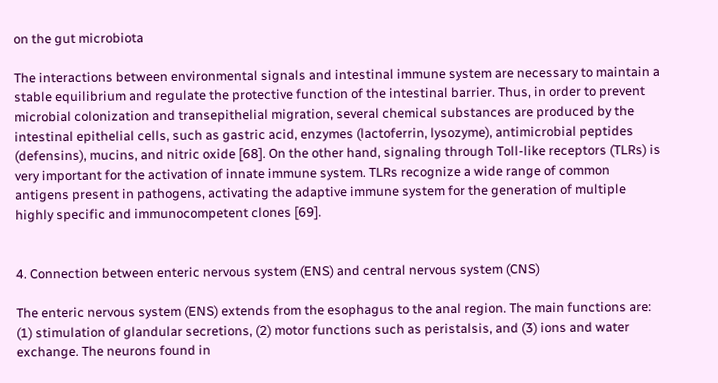on the gut microbiota

The interactions between environmental signals and intestinal immune system are necessary to maintain a stable equilibrium and regulate the protective function of the intestinal barrier. Thus, in order to prevent microbial colonization and transepithelial migration, several chemical substances are produced by the intestinal epithelial cells, such as gastric acid, enzymes (lactoferrin, lysozyme), antimicrobial peptides (defensins), mucins, and nitric oxide [68]. On the other hand, signaling through Toll-like receptors (TLRs) is very important for the activation of innate immune system. TLRs recognize a wide range of common antigens present in pathogens, activating the adaptive immune system for the generation of multiple highly specific and immunocompetent clones [69].


4. Connection between enteric nervous system (ENS) and central nervous system (CNS)

The enteric nervous system (ENS) extends from the esophagus to the anal region. The main functions are: (1) stimulation of glandular secretions, (2) motor functions such as peristalsis, and (3) ions and water exchange. The neurons found in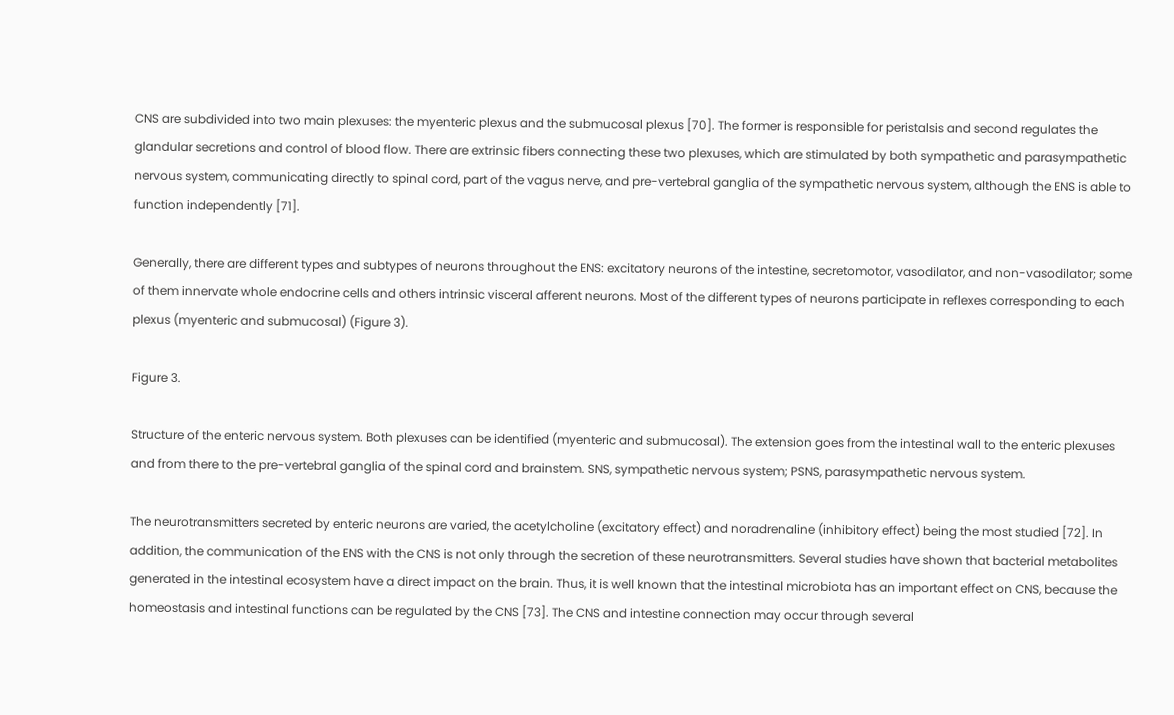CNS are subdivided into two main plexuses: the myenteric plexus and the submucosal plexus [70]. The former is responsible for peristalsis and second regulates the glandular secretions and control of blood flow. There are extrinsic fibers connecting these two plexuses, which are stimulated by both sympathetic and parasympathetic nervous system, communicating directly to spinal cord, part of the vagus nerve, and pre-vertebral ganglia of the sympathetic nervous system, although the ENS is able to function independently [71].

Generally, there are different types and subtypes of neurons throughout the ENS: excitatory neurons of the intestine, secretomotor, vasodilator, and non-vasodilator; some of them innervate whole endocrine cells and others intrinsic visceral afferent neurons. Most of the different types of neurons participate in reflexes corresponding to each plexus (myenteric and submucosal) (Figure 3).

Figure 3.

Structure of the enteric nervous system. Both plexuses can be identified (myenteric and submucosal). The extension goes from the intestinal wall to the enteric plexuses and from there to the pre-vertebral ganglia of the spinal cord and brainstem. SNS, sympathetic nervous system; PSNS, parasympathetic nervous system.

The neurotransmitters secreted by enteric neurons are varied, the acetylcholine (excitatory effect) and noradrenaline (inhibitory effect) being the most studied [72]. In addition, the communication of the ENS with the CNS is not only through the secretion of these neurotransmitters. Several studies have shown that bacterial metabolites generated in the intestinal ecosystem have a direct impact on the brain. Thus, it is well known that the intestinal microbiota has an important effect on CNS, because the homeostasis and intestinal functions can be regulated by the CNS [73]. The CNS and intestine connection may occur through several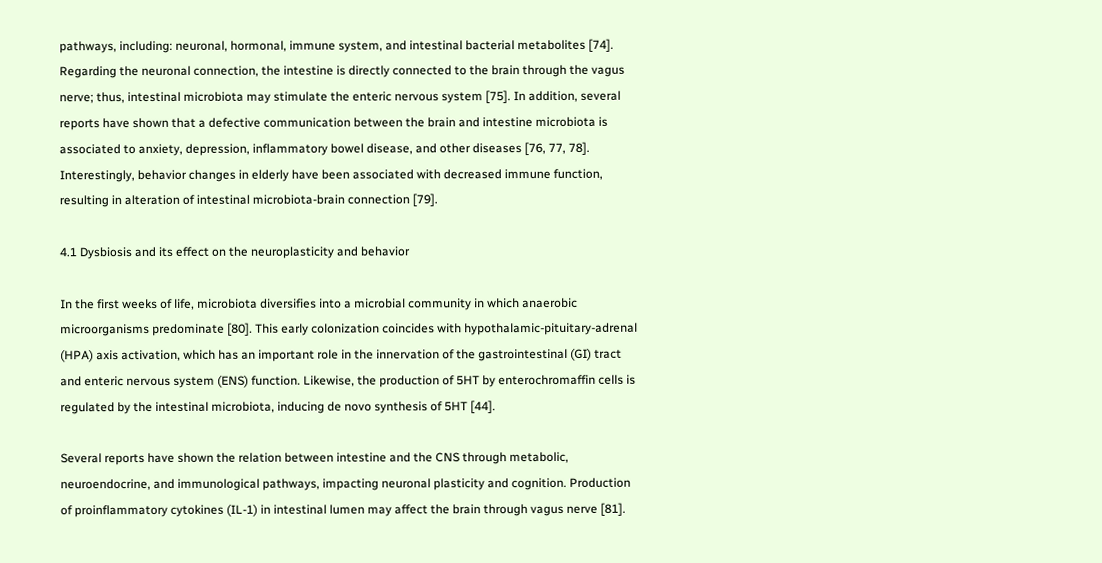pathways, including: neuronal, hormonal, immune system, and intestinal bacterial metabolites [74]. Regarding the neuronal connection, the intestine is directly connected to the brain through the vagus nerve; thus, intestinal microbiota may stimulate the enteric nervous system [75]. In addition, several reports have shown that a defective communication between the brain and intestine microbiota is associated to anxiety, depression, inflammatory bowel disease, and other diseases [76, 77, 78]. Interestingly, behavior changes in elderly have been associated with decreased immune function, resulting in alteration of intestinal microbiota-brain connection [79].

4.1 Dysbiosis and its effect on the neuroplasticity and behavior

In the first weeks of life, microbiota diversifies into a microbial community in which anaerobic microorganisms predominate [80]. This early colonization coincides with hypothalamic-pituitary-adrenal (HPA) axis activation, which has an important role in the innervation of the gastrointestinal (GI) tract and enteric nervous system (ENS) function. Likewise, the production of 5HT by enterochromaffin cells is regulated by the intestinal microbiota, inducing de novo synthesis of 5HT [44].

Several reports have shown the relation between intestine and the CNS through metabolic, neuroendocrine, and immunological pathways, impacting neuronal plasticity and cognition. Production of proinflammatory cytokines (IL-1) in intestinal lumen may affect the brain through vagus nerve [81].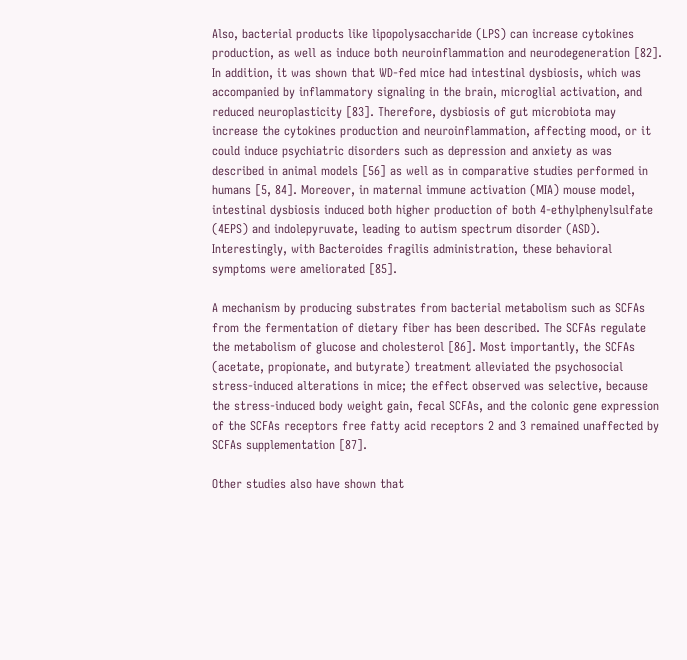Also, bacterial products like lipopolysaccharide (LPS) can increase cytokines production, as well as induce both neuroinflammation and neurodegeneration [82]. In addition, it was shown that WD-fed mice had intestinal dysbiosis, which was accompanied by inflammatory signaling in the brain, microglial activation, and reduced neuroplasticity [83]. Therefore, dysbiosis of gut microbiota may increase the cytokines production and neuroinflammation, affecting mood, or it could induce psychiatric disorders such as depression and anxiety as was described in animal models [56] as well as in comparative studies performed in humans [5, 84]. Moreover, in maternal immune activation (MIA) mouse model, intestinal dysbiosis induced both higher production of both 4-ethylphenylsulfate (4EPS) and indolepyruvate, leading to autism spectrum disorder (ASD). Interestingly, with Bacteroides fragilis administration, these behavioral symptoms were ameliorated [85].

A mechanism by producing substrates from bacterial metabolism such as SCFAs from the fermentation of dietary fiber has been described. The SCFAs regulate the metabolism of glucose and cholesterol [86]. Most importantly, the SCFAs (acetate, propionate, and butyrate) treatment alleviated the psychosocial stress-induced alterations in mice; the effect observed was selective, because the stress-induced body weight gain, fecal SCFAs, and the colonic gene expression of the SCFAs receptors free fatty acid receptors 2 and 3 remained unaffected by SCFAs supplementation [87].

Other studies also have shown that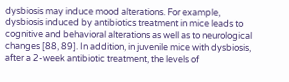dysbiosis may induce mood alterations. For example, dysbiosis induced by antibiotics treatment in mice leads to cognitive and behavioral alterations as well as to neurological changes [88, 89]. In addition, in juvenile mice with dysbiosis, after a 2-week antibiotic treatment, the levels of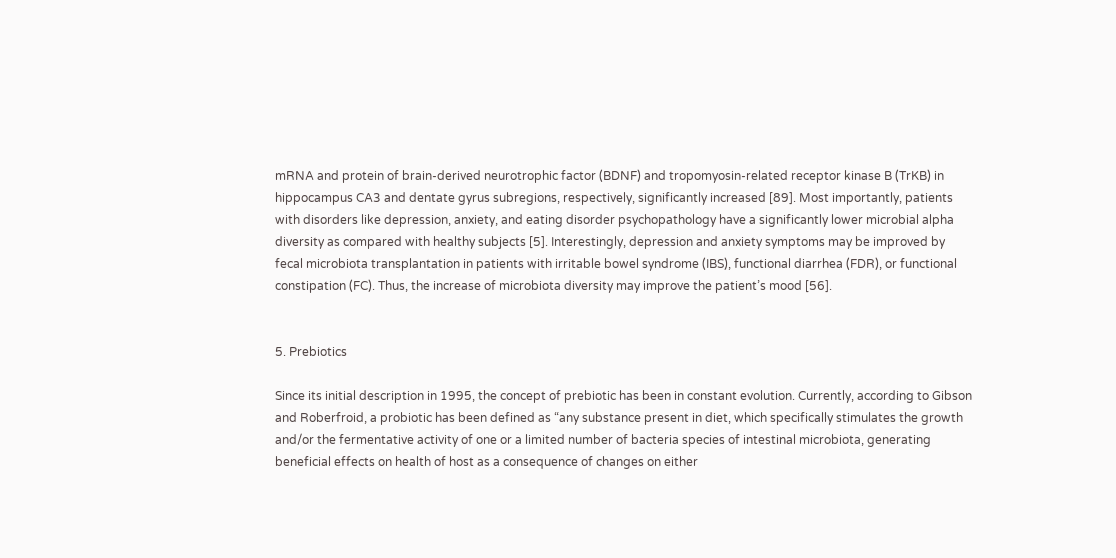mRNA and protein of brain-derived neurotrophic factor (BDNF) and tropomyosin-related receptor kinase B (TrKB) in hippocampus CA3 and dentate gyrus subregions, respectively, significantly increased [89]. Most importantly, patients with disorders like depression, anxiety, and eating disorder psychopathology have a significantly lower microbial alpha diversity as compared with healthy subjects [5]. Interestingly, depression and anxiety symptoms may be improved by fecal microbiota transplantation in patients with irritable bowel syndrome (IBS), functional diarrhea (FDR), or functional constipation (FC). Thus, the increase of microbiota diversity may improve the patient’s mood [56].


5. Prebiotics

Since its initial description in 1995, the concept of prebiotic has been in constant evolution. Currently, according to Gibson and Roberfroid, a probiotic has been defined as “any substance present in diet, which specifically stimulates the growth and/or the fermentative activity of one or a limited number of bacteria species of intestinal microbiota, generating beneficial effects on health of host as a consequence of changes on either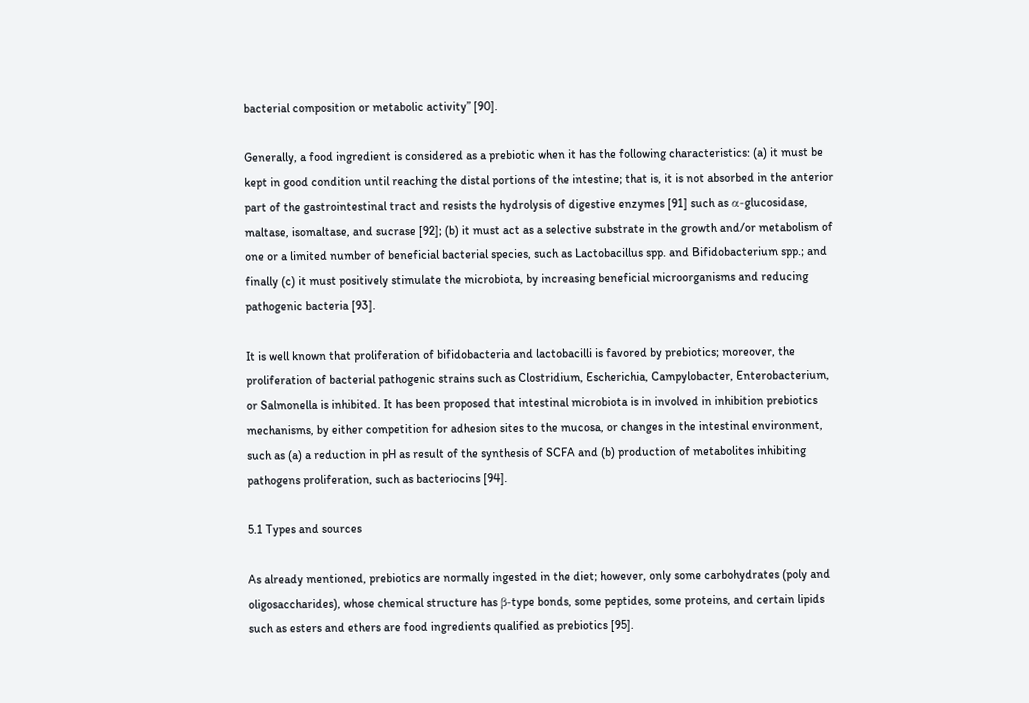bacterial composition or metabolic activity” [90].

Generally, a food ingredient is considered as a prebiotic when it has the following characteristics: (a) it must be kept in good condition until reaching the distal portions of the intestine; that is, it is not absorbed in the anterior part of the gastrointestinal tract and resists the hydrolysis of digestive enzymes [91] such as α-glucosidase, maltase, isomaltase, and sucrase [92]; (b) it must act as a selective substrate in the growth and/or metabolism of one or a limited number of beneficial bacterial species, such as Lactobacillus spp. and Bifidobacterium spp.; and finally (c) it must positively stimulate the microbiota, by increasing beneficial microorganisms and reducing pathogenic bacteria [93].

It is well known that proliferation of bifidobacteria and lactobacilli is favored by prebiotics; moreover, the proliferation of bacterial pathogenic strains such as Clostridium, Escherichia, Campylobacter, Enterobacterium, or Salmonella is inhibited. It has been proposed that intestinal microbiota is in involved in inhibition prebiotics mechanisms, by either competition for adhesion sites to the mucosa, or changes in the intestinal environment, such as (a) a reduction in pH as result of the synthesis of SCFA and (b) production of metabolites inhibiting pathogens proliferation, such as bacteriocins [94].

5.1 Types and sources

As already mentioned, prebiotics are normally ingested in the diet; however, only some carbohydrates (poly and oligosaccharides), whose chemical structure has β-type bonds, some peptides, some proteins, and certain lipids such as esters and ethers are food ingredients qualified as prebiotics [95].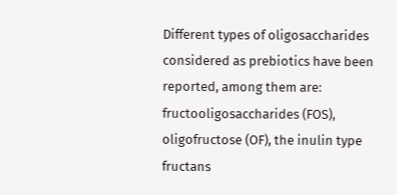Different types of oligosaccharides considered as prebiotics have been reported, among them are: fructooligosaccharides (FOS), oligofructose (OF), the inulin type fructans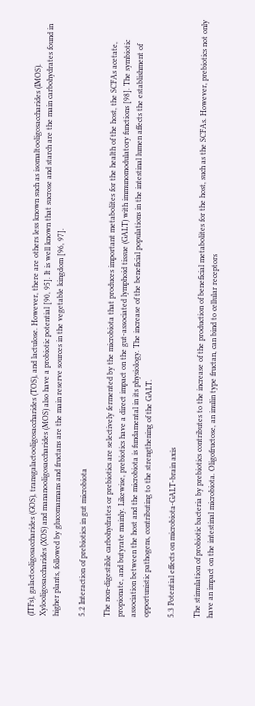(ITFs), galactooligosaccharides (GOS), transgalactooligosaccharides (TOS), and lactulose. However, there are others less known such as isomaltooligosaccharides (IMOS). Xylooligosaccharides (XOS) and mananooligosaccharides (MOS) also have a probiotic potential [90, 95]. It is well known that sucrose and starch are the main carbohydrates found in higher plants, followed by glucomannans and fructans are the main reserve sources in the vegetable kingdom [96, 97].

5.2 Interaction of prebiotics in gut microbiota

The non-digestible carbohydrates or prebiotics are selectively fermented by the microbiota that produces important metabolites for the health of the host, the SCFAs acetate, propionate, and butyrate mainly. Likewise, prebiotics have a direct impact on the gut-associated lymphoid tissue (GALT) with immunomodulatory functions [98]. The symbiotic association between the host and the microbiota is fundamental in its physiology. The increase of the beneficial populations in the intestinal lumen affects the establishment of opportunistic pathogens, contributing to the strengthening of the GALT.

5.3 Potential effects on microbiota-GALT-brain axis

The stimulation of probiotic bacteria by prebiotics contributes to the increase of the production of beneficial metabolites for the host, such as the SCFAs. However, prebiotics not only have an impact on the intestinal microbiota. Oligofructose, an inulin type fructan, can bind to cellular receptors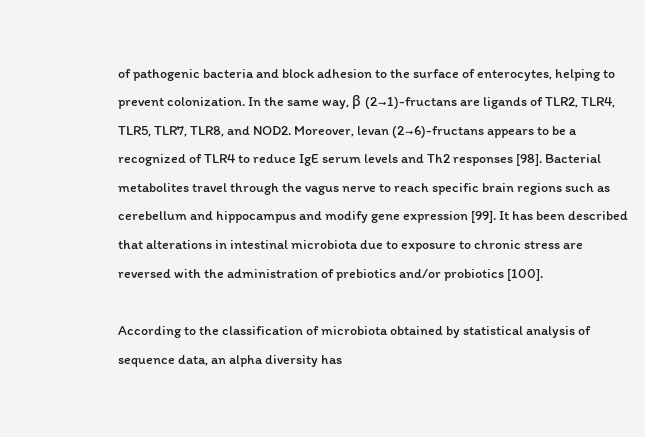of pathogenic bacteria and block adhesion to the surface of enterocytes, helping to prevent colonization. In the same way, β (2→1)-fructans are ligands of TLR2, TLR4, TLR5, TLR7, TLR8, and NOD2. Moreover, levan (2→6)-fructans appears to be a recognized of TLR4 to reduce IgE serum levels and Th2 responses [98]. Bacterial metabolites travel through the vagus nerve to reach specific brain regions such as cerebellum and hippocampus and modify gene expression [99]. It has been described that alterations in intestinal microbiota due to exposure to chronic stress are reversed with the administration of prebiotics and/or probiotics [100].

According to the classification of microbiota obtained by statistical analysis of sequence data, an alpha diversity has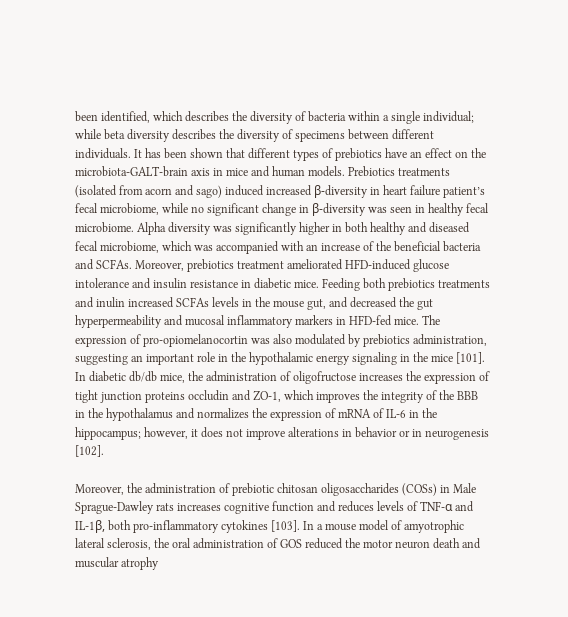been identified, which describes the diversity of bacteria within a single individual; while beta diversity describes the diversity of specimens between different individuals. It has been shown that different types of prebiotics have an effect on the microbiota-GALT-brain axis in mice and human models. Prebiotics treatments (isolated from acorn and sago) induced increased β-diversity in heart failure patient’s fecal microbiome, while no significant change in β-diversity was seen in healthy fecal microbiome. Alpha diversity was significantly higher in both healthy and diseased fecal microbiome, which was accompanied with an increase of the beneficial bacteria and SCFAs. Moreover, prebiotics treatment ameliorated HFD-induced glucose intolerance and insulin resistance in diabetic mice. Feeding both prebiotics treatments and inulin increased SCFAs levels in the mouse gut, and decreased the gut hyperpermeability and mucosal inflammatory markers in HFD-fed mice. The expression of pro-opiomelanocortin was also modulated by prebiotics administration, suggesting an important role in the hypothalamic energy signaling in the mice [101]. In diabetic db/db mice, the administration of oligofructose increases the expression of tight junction proteins occludin and ZO-1, which improves the integrity of the BBB in the hypothalamus and normalizes the expression of mRNA of IL-6 in the hippocampus; however, it does not improve alterations in behavior or in neurogenesis [102].

Moreover, the administration of prebiotic chitosan oligosaccharides (COSs) in Male Sprague-Dawley rats increases cognitive function and reduces levels of TNF-α and IL-1β, both pro-inflammatory cytokines [103]. In a mouse model of amyotrophic lateral sclerosis, the oral administration of GOS reduced the motor neuron death and muscular atrophy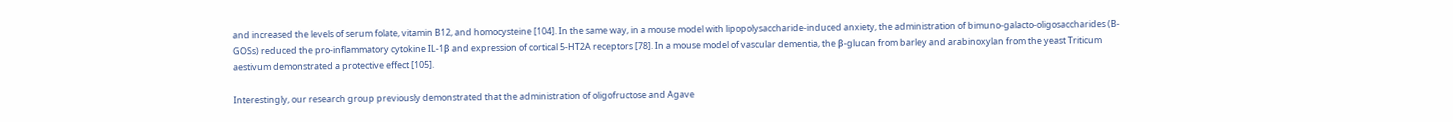and increased the levels of serum folate, vitamin B12, and homocysteine [104]. In the same way, in a mouse model with lipopolysaccharide-induced anxiety, the administration of bimuno-galacto-oligosaccharides (B-GOSs) reduced the pro-inflammatory cytokine IL-1β and expression of cortical 5-HT2A receptors [78]. In a mouse model of vascular dementia, the β-glucan from barley and arabinoxylan from the yeast Triticum aestivum demonstrated a protective effect [105].

Interestingly, our research group previously demonstrated that the administration of oligofructose and Agave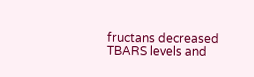fructans decreased TBARS levels and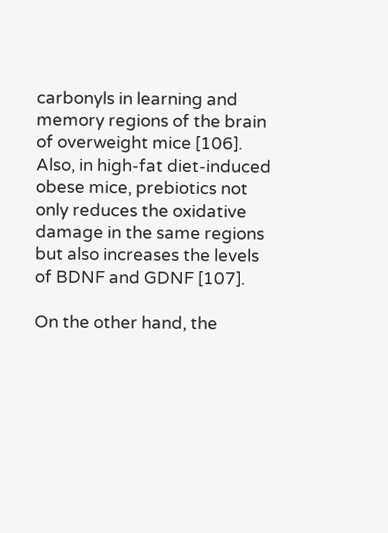carbonyls in learning and memory regions of the brain of overweight mice [106]. Also, in high-fat diet-induced obese mice, prebiotics not only reduces the oxidative damage in the same regions but also increases the levels of BDNF and GDNF [107].

On the other hand, the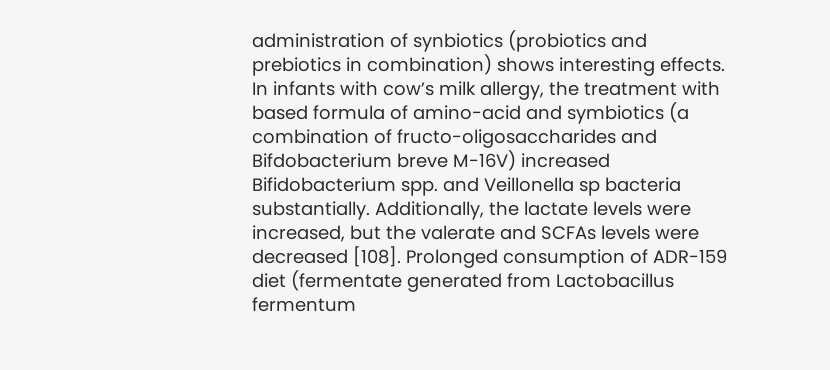administration of synbiotics (probiotics and prebiotics in combination) shows interesting effects. In infants with cow’s milk allergy, the treatment with based formula of amino-acid and symbiotics (a combination of fructo-oligosaccharides and Bifdobacterium breve M-16V) increased Bifidobacterium spp. and Veillonella sp bacteria substantially. Additionally, the lactate levels were increased, but the valerate and SCFAs levels were decreased [108]. Prolonged consumption of ADR-159 diet (fermentate generated from Lactobacillus fermentum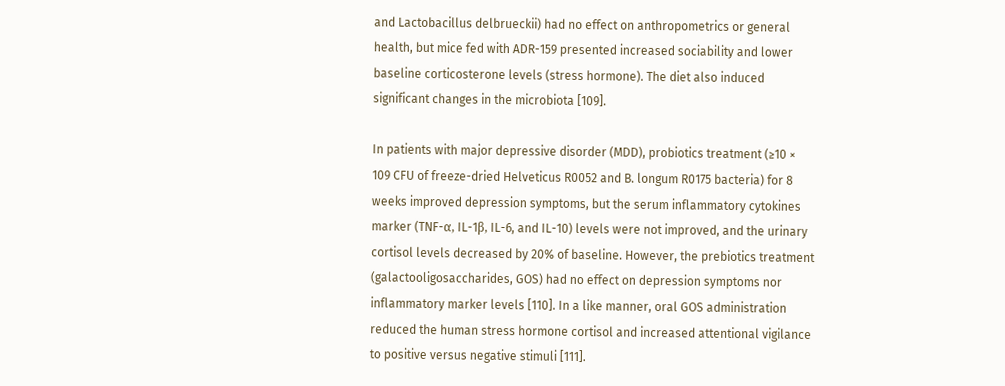and Lactobacillus delbrueckii) had no effect on anthropometrics or general health, but mice fed with ADR-159 presented increased sociability and lower baseline corticosterone levels (stress hormone). The diet also induced significant changes in the microbiota [109].

In patients with major depressive disorder (MDD), probiotics treatment (≥10 × 109 CFU of freeze-dried Helveticus R0052 and B. longum R0175 bacteria) for 8 weeks improved depression symptoms, but the serum inflammatory cytokines marker (TNF-α, IL-1β, IL-6, and IL-10) levels were not improved, and the urinary cortisol levels decreased by 20% of baseline. However, the prebiotics treatment (galactooligosaccharides, GOS) had no effect on depression symptoms nor inflammatory marker levels [110]. In a like manner, oral GOS administration reduced the human stress hormone cortisol and increased attentional vigilance to positive versus negative stimuli [111].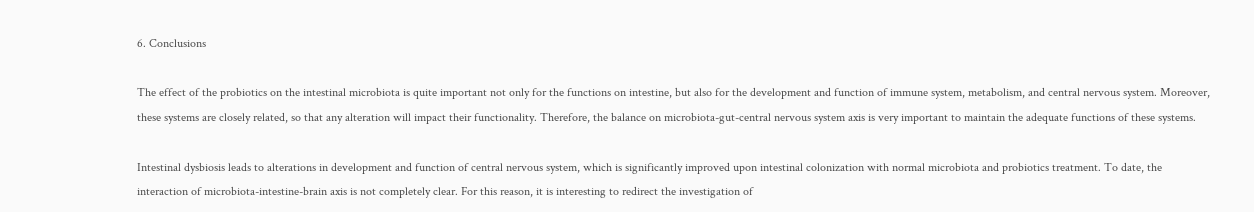6. Conclusions

The effect of the probiotics on the intestinal microbiota is quite important not only for the functions on intestine, but also for the development and function of immune system, metabolism, and central nervous system. Moreover, these systems are closely related, so that any alteration will impact their functionality. Therefore, the balance on microbiota-gut-central nervous system axis is very important to maintain the adequate functions of these systems.

Intestinal dysbiosis leads to alterations in development and function of central nervous system, which is significantly improved upon intestinal colonization with normal microbiota and probiotics treatment. To date, the interaction of microbiota-intestine-brain axis is not completely clear. For this reason, it is interesting to redirect the investigation of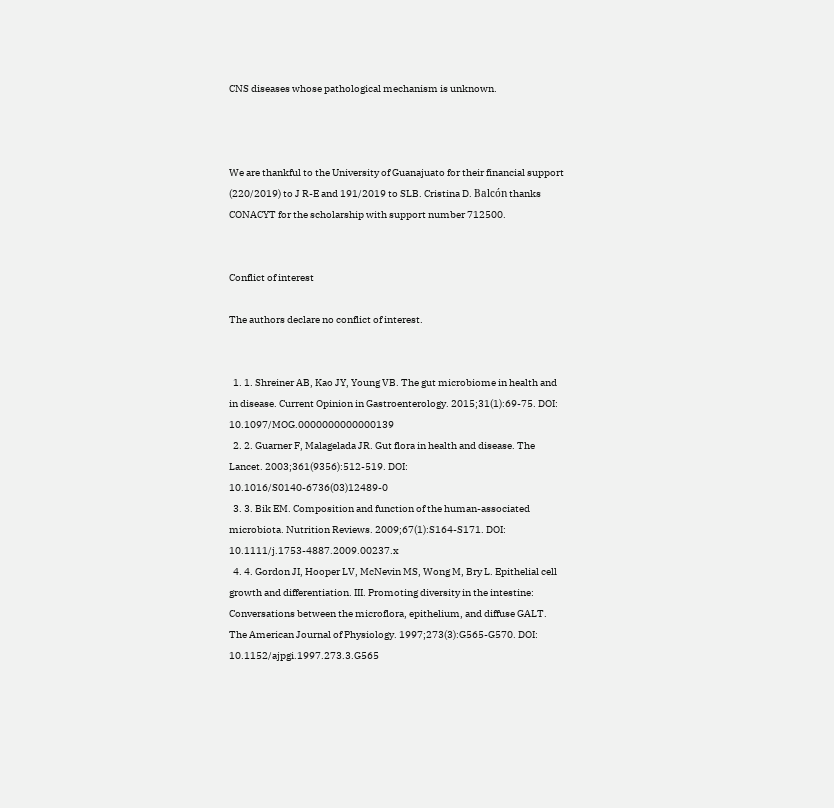CNS diseases whose pathological mechanism is unknown.



We are thankful to the University of Guanajuato for their financial support (220/2019) to J R-E and 191/2019 to SLB. Cristina D. Balcón thanks CONACYT for the scholarship with support number 712500.


Conflict of interest

The authors declare no conflict of interest.


  1. 1. Shreiner AB, Kao JY, Young VB. The gut microbiome in health and in disease. Current Opinion in Gastroenterology. 2015;31(1):69-75. DOI: 10.1097/MOG.0000000000000139
  2. 2. Guarner F, Malagelada JR. Gut flora in health and disease. The Lancet. 2003;361(9356):512-519. DOI: 10.1016/S0140-6736(03)12489-0
  3. 3. Bik EM. Composition and function of the human-associated microbiota. Nutrition Reviews. 2009;67(1):S164-S171. DOI: 10.1111/j.1753-4887.2009.00237.x
  4. 4. Gordon JI, Hooper LV, McNevin MS, Wong M, Bry L. Epithelial cell growth and differentiation. III. Promoting diversity in the intestine: Conversations between the microflora, epithelium, and diffuse GALT. The American Journal of Physiology. 1997;273(3):G565-G570. DOI: 10.1152/ajpgi.1997.273.3.G565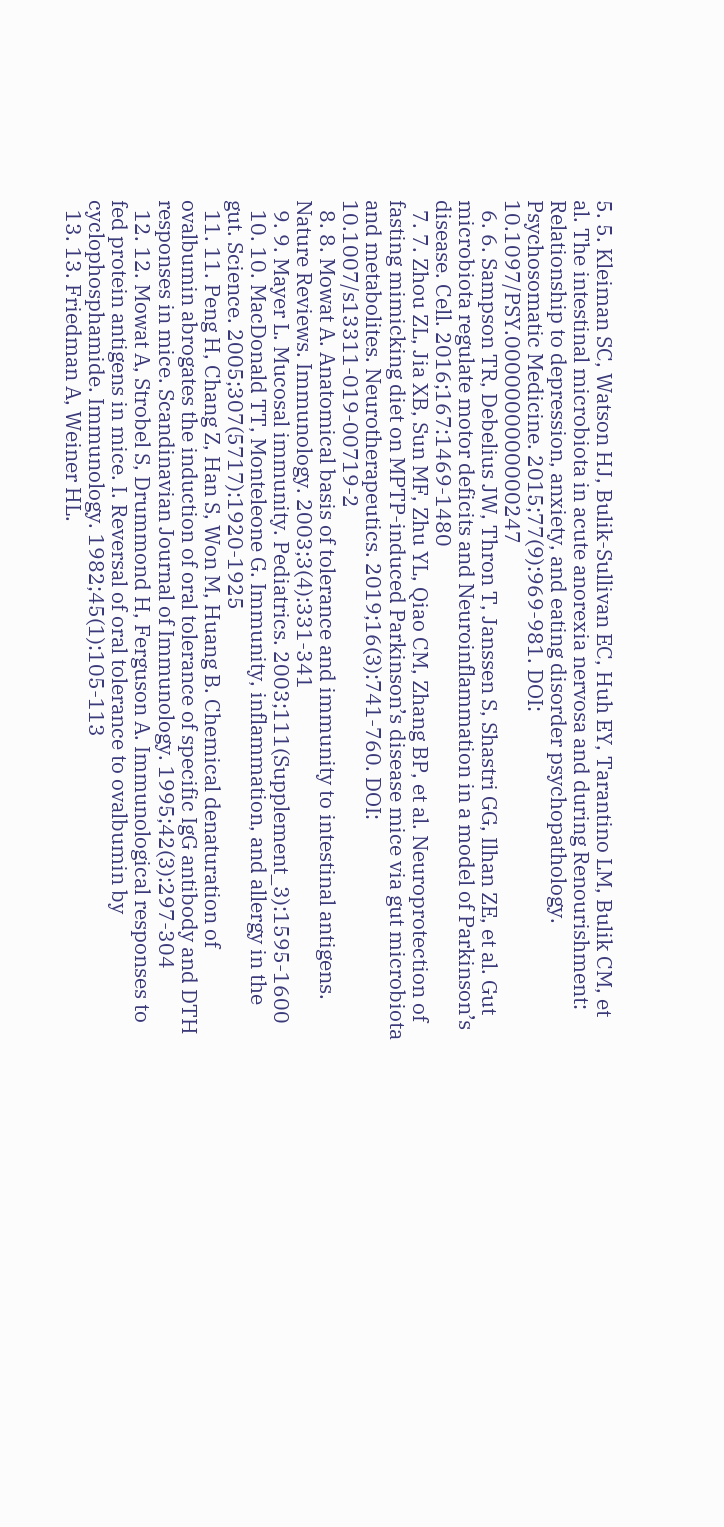5. 5. Kleiman SC, Watson HJ, Bulik-Sullivan EC, Huh EY, Tarantino LM, Bulik CM, et al. The intestinal microbiota in acute anorexia nervosa and during Renourishment: Relationship to depression, anxiety, and eating disorder psychopathology. Psychosomatic Medicine. 2015;77(9):969-981. DOI: 10.1097/PSY.0000000000000247
  6. 6. Sampson TR, Debelius JW, Thron T, Janssen S, Shastri GG, Ilhan ZE, et al. Gut microbiota regulate motor deficits and Neuroinflammation in a model of Parkinson’s disease. Cell. 2016;167:1469-1480
  7. 7. Zhou ZL, Jia XB, Sun MF, Zhu YL, Qiao CM, Zhang BP, et al. Neuroprotection of fasting mimicking diet on MPTP-induced Parkinson’s disease mice via gut microbiota and metabolites. Neurotherapeutics. 2019;16(3):741-760. DOI: 10.1007/s13311-019-00719-2
  8. 8. Mowat A. Anatomical basis of tolerance and immunity to intestinal antigens. Nature Reviews. Immunology. 2003;3(4):331-341
  9. 9. Mayer L. Mucosal immunity. Pediatrics. 2003;111(Supplement_3):1595-1600
  10. 10. MacDonald TT, Monteleone G. Immunity, inflammation, and allergy in the gut. Science. 2005;307(5717):1920-1925
  11. 11. Peng H, Chang Z, Han S, Won M, Huang B. Chemical denaturation of ovalbumin abrogates the induction of oral tolerance of specific IgG antibody and DTH responses in mice. Scandinavian Journal of Immunology. 1995;42(3):297-304
  12. 12. Mowat A, Strobel S, Drummond H, Ferguson A. Immunological responses to fed protein antigens in mice. I. Reversal of oral tolerance to ovalbumin by cyclophosphamide. Immunology. 1982;45(1):105-113
  13. 13. Friedman A, Weiner HL.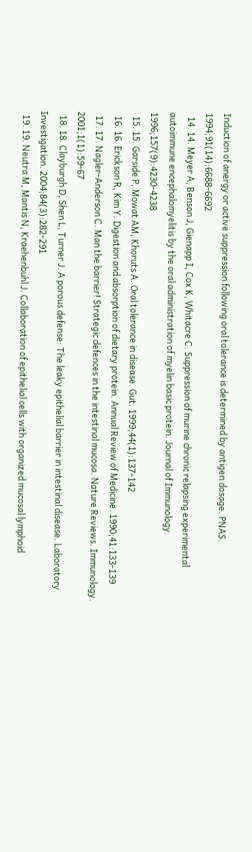Induction of anergy or active suppression following oral tolerance is determined by antigen dosage. PNAS. 1994;91(14):6688-6692
  14. 14. Meyer A, Benson J, Gienapp I, Cox K, Whitacre C. Suppression of murine chronic relapsing experimental autoimmune encephalomyelitis by the oral administration of myelin basic protein. Journal of Immunology. 1996;157(9):4230-4238
  15. 15. Garside P, Mowat AM, Khoruts A. Oral tolerance in disease. Gut. 1999;44(1):137-142
  16. 16. Erickson R, Kim Y. Digestion and absorption of dietary protein. Annual Review of Medicine. 1990;41:133-139
  17. 17. Nagler-Anderson C. Man the barrier! Strategic defences in the intestinal mucosa. Nature Reviews. Immunology. 2001;1(1):59-67
  18. 18. Clayburgh D, Shen L, Turner J. A porous defense: The leaky epithelial barrier in intestinal disease. Laboratory Investigation. 2004;84(3):282-291
  19. 19. Neutra M, Mantis N, Kraehenbuhl J. Collaboration of epithelial cells with organized mucosal lymphoid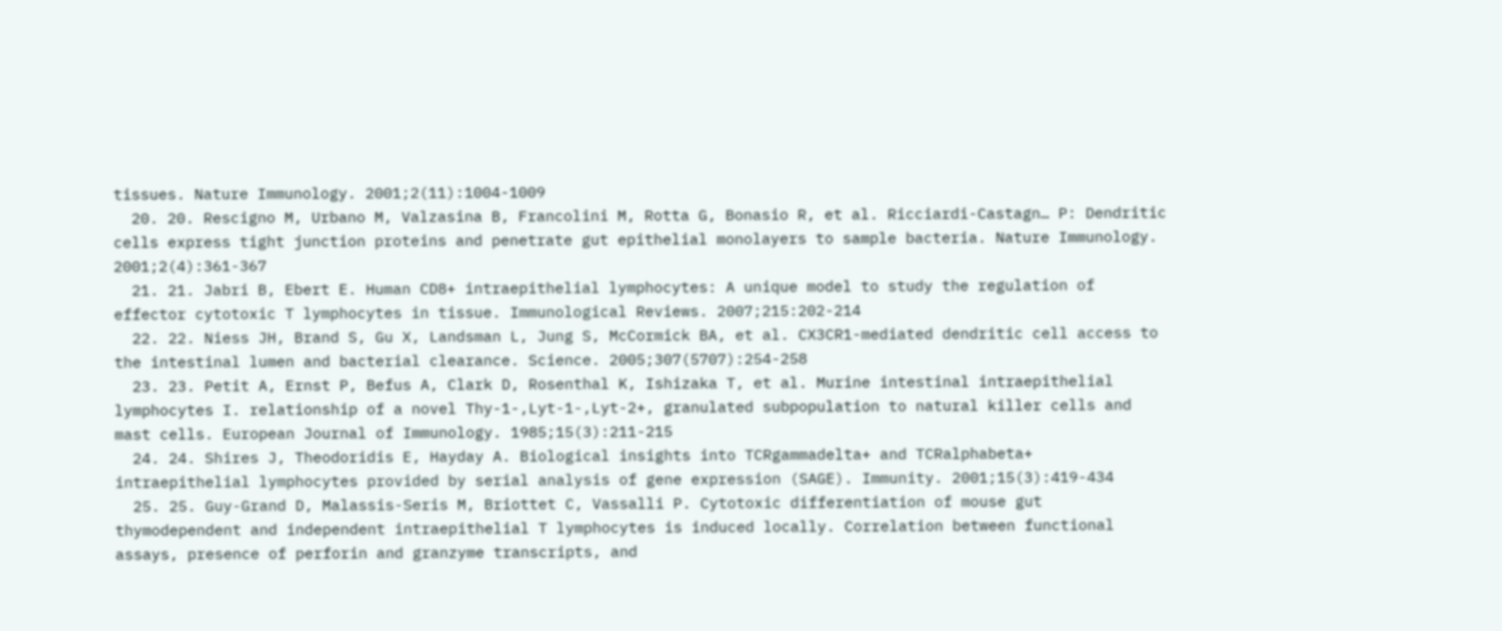tissues. Nature Immunology. 2001;2(11):1004-1009
  20. 20. Rescigno M, Urbano M, Valzasina B, Francolini M, Rotta G, Bonasio R, et al. Ricciardi-Castagn… P: Dendritic cells express tight junction proteins and penetrate gut epithelial monolayers to sample bacteria. Nature Immunology. 2001;2(4):361-367
  21. 21. Jabri B, Ebert E. Human CD8+ intraepithelial lymphocytes: A unique model to study the regulation of effector cytotoxic T lymphocytes in tissue. Immunological Reviews. 2007;215:202-214
  22. 22. Niess JH, Brand S, Gu X, Landsman L, Jung S, McCormick BA, et al. CX3CR1-mediated dendritic cell access to the intestinal lumen and bacterial clearance. Science. 2005;307(5707):254-258
  23. 23. Petit A, Ernst P, Befus A, Clark D, Rosenthal K, Ishizaka T, et al. Murine intestinal intraepithelial lymphocytes I. relationship of a novel Thy-1-,Lyt-1-,Lyt-2+, granulated subpopulation to natural killer cells and mast cells. European Journal of Immunology. 1985;15(3):211-215
  24. 24. Shires J, Theodoridis E, Hayday A. Biological insights into TCRgammadelta+ and TCRalphabeta+ intraepithelial lymphocytes provided by serial analysis of gene expression (SAGE). Immunity. 2001;15(3):419-434
  25. 25. Guy-Grand D, Malassis-Seris M, Briottet C, Vassalli P. Cytotoxic differentiation of mouse gut thymodependent and independent intraepithelial T lymphocytes is induced locally. Correlation between functional assays, presence of perforin and granzyme transcripts, and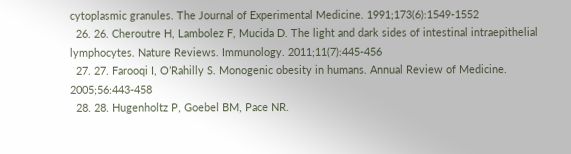cytoplasmic granules. The Journal of Experimental Medicine. 1991;173(6):1549-1552
  26. 26. Cheroutre H, Lambolez F, Mucida D. The light and dark sides of intestinal intraepithelial lymphocytes. Nature Reviews. Immunology. 2011;11(7):445-456
  27. 27. Farooqi I, O’Rahilly S. Monogenic obesity in humans. Annual Review of Medicine. 2005;56:443-458
  28. 28. Hugenholtz P, Goebel BM, Pace NR.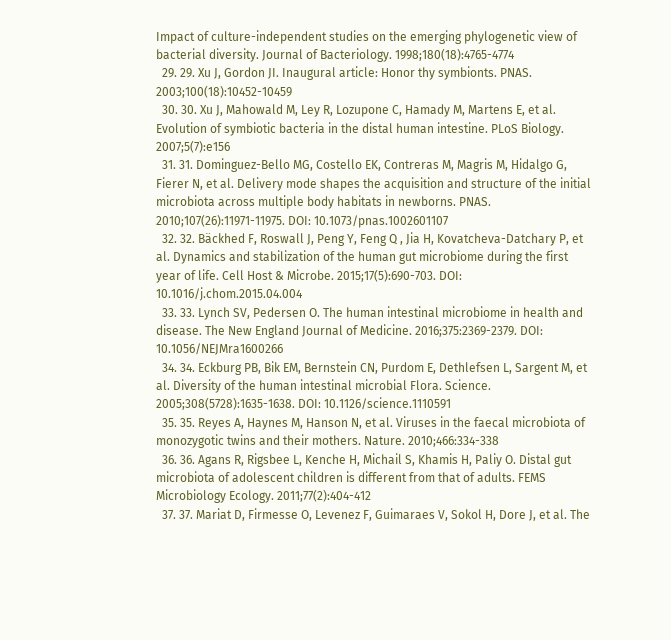Impact of culture-independent studies on the emerging phylogenetic view of bacterial diversity. Journal of Bacteriology. 1998;180(18):4765-4774
  29. 29. Xu J, Gordon JI. Inaugural article: Honor thy symbionts. PNAS. 2003;100(18):10452-10459
  30. 30. Xu J, Mahowald M, Ley R, Lozupone C, Hamady M, Martens E, et al. Evolution of symbiotic bacteria in the distal human intestine. PLoS Biology. 2007;5(7):e156
  31. 31. Dominguez-Bello MG, Costello EK, Contreras M, Magris M, Hidalgo G, Fierer N, et al. Delivery mode shapes the acquisition and structure of the initial microbiota across multiple body habitats in newborns. PNAS. 2010;107(26):11971-11975. DOI: 10.1073/pnas.1002601107
  32. 32. Bäckhed F, Roswall J, Peng Y, Feng Q , Jia H, Kovatcheva-Datchary P, et al. Dynamics and stabilization of the human gut microbiome during the first year of life. Cell Host & Microbe. 2015;17(5):690-703. DOI: 10.1016/j.chom.2015.04.004
  33. 33. Lynch SV, Pedersen O. The human intestinal microbiome in health and disease. The New England Journal of Medicine. 2016;375:2369-2379. DOI: 10.1056/NEJMra1600266
  34. 34. Eckburg PB, Bik EM, Bernstein CN, Purdom E, Dethlefsen L, Sargent M, et al. Diversity of the human intestinal microbial Flora. Science. 2005;308(5728):1635-1638. DOI: 10.1126/science.1110591
  35. 35. Reyes A, Haynes M, Hanson N, et al. Viruses in the faecal microbiota of monozygotic twins and their mothers. Nature. 2010;466:334-338
  36. 36. Agans R, Rigsbee L, Kenche H, Michail S, Khamis H, Paliy O. Distal gut microbiota of adolescent children is different from that of adults. FEMS Microbiology Ecology. 2011;77(2):404-412
  37. 37. Mariat D, Firmesse O, Levenez F, Guimaraes V, Sokol H, Dore J, et al. The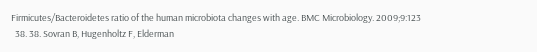Firmicutes/Bacteroidetes ratio of the human microbiota changes with age. BMC Microbiology. 2009;9:123
  38. 38. Sovran B, Hugenholtz F, Elderman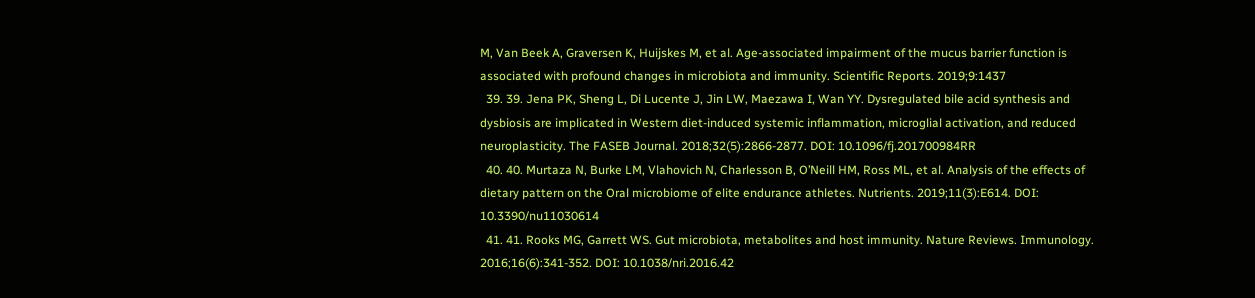M, Van Beek A, Graversen K, Huijskes M, et al. Age-associated impairment of the mucus barrier function is associated with profound changes in microbiota and immunity. Scientific Reports. 2019;9:1437
  39. 39. Jena PK, Sheng L, Di Lucente J, Jin LW, Maezawa I, Wan YY. Dysregulated bile acid synthesis and dysbiosis are implicated in Western diet-induced systemic inflammation, microglial activation, and reduced neuroplasticity. The FASEB Journal. 2018;32(5):2866-2877. DOI: 10.1096/fj.201700984RR
  40. 40. Murtaza N, Burke LM, Vlahovich N, Charlesson B, O’Neill HM, Ross ML, et al. Analysis of the effects of dietary pattern on the Oral microbiome of elite endurance athletes. Nutrients. 2019;11(3):E614. DOI: 10.3390/nu11030614
  41. 41. Rooks MG, Garrett WS. Gut microbiota, metabolites and host immunity. Nature Reviews. Immunology. 2016;16(6):341-352. DOI: 10.1038/nri.2016.42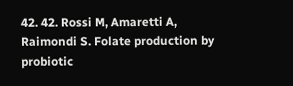42. 42. Rossi M, Amaretti A, Raimondi S. Folate production by probiotic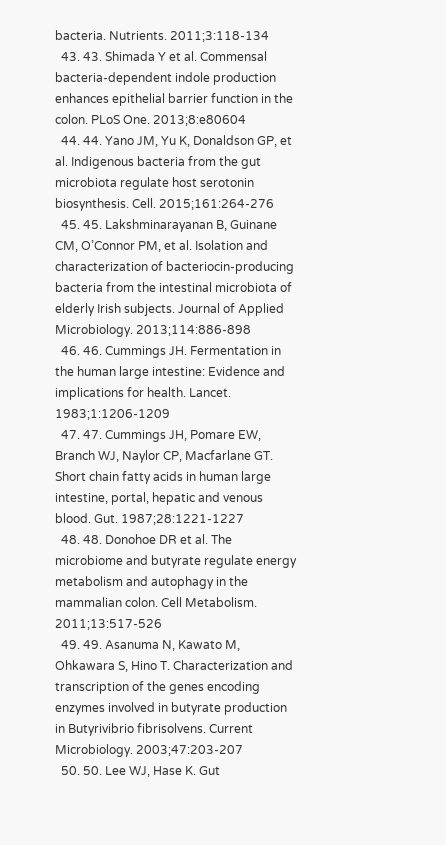bacteria. Nutrients. 2011;3:118-134
  43. 43. Shimada Y et al. Commensal bacteria-dependent indole production enhances epithelial barrier function in the colon. PLoS One. 2013;8:e80604
  44. 44. Yano JM, Yu K, Donaldson GP, et al. Indigenous bacteria from the gut microbiota regulate host serotonin biosynthesis. Cell. 2015;161:264-276
  45. 45. Lakshminarayanan B, Guinane CM, O’Connor PM, et al. Isolation and characterization of bacteriocin-producing bacteria from the intestinal microbiota of elderly Irish subjects. Journal of Applied Microbiology. 2013;114:886-898
  46. 46. Cummings JH. Fermentation in the human large intestine: Evidence and implications for health. Lancet. 1983;1:1206-1209
  47. 47. Cummings JH, Pomare EW, Branch WJ, Naylor CP, Macfarlane GT. Short chain fatty acids in human large intestine, portal, hepatic and venous blood. Gut. 1987;28:1221-1227
  48. 48. Donohoe DR et al. The microbiome and butyrate regulate energy metabolism and autophagy in the mammalian colon. Cell Metabolism. 2011;13:517-526
  49. 49. Asanuma N, Kawato M, Ohkawara S, Hino T. Characterization and transcription of the genes encoding enzymes involved in butyrate production in Butyrivibrio fibrisolvens. Current Microbiology. 2003;47:203-207
  50. 50. Lee WJ, Hase K. Gut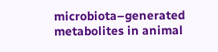microbiota–generated metabolites in animal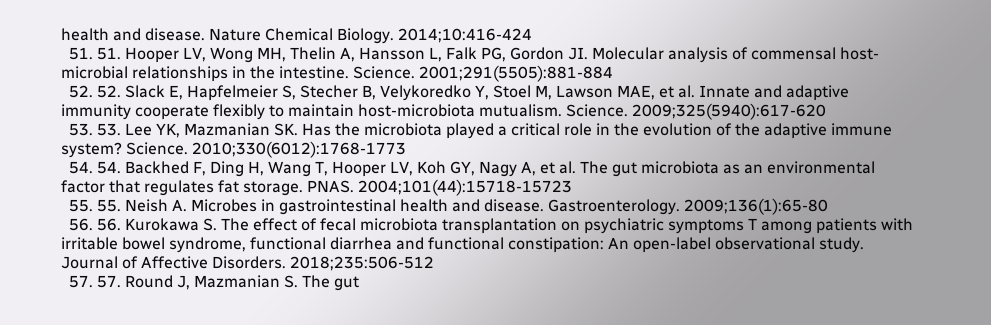health and disease. Nature Chemical Biology. 2014;10:416-424
  51. 51. Hooper LV, Wong MH, Thelin A, Hansson L, Falk PG, Gordon JI. Molecular analysis of commensal host-microbial relationships in the intestine. Science. 2001;291(5505):881-884
  52. 52. Slack E, Hapfelmeier S, Stecher B, Velykoredko Y, Stoel M, Lawson MAE, et al. Innate and adaptive immunity cooperate flexibly to maintain host-microbiota mutualism. Science. 2009;325(5940):617-620
  53. 53. Lee YK, Mazmanian SK. Has the microbiota played a critical role in the evolution of the adaptive immune system? Science. 2010;330(6012):1768-1773
  54. 54. Backhed F, Ding H, Wang T, Hooper LV, Koh GY, Nagy A, et al. The gut microbiota as an environmental factor that regulates fat storage. PNAS. 2004;101(44):15718-15723
  55. 55. Neish A. Microbes in gastrointestinal health and disease. Gastroenterology. 2009;136(1):65-80
  56. 56. Kurokawa S. The effect of fecal microbiota transplantation on psychiatric symptoms T among patients with irritable bowel syndrome, functional diarrhea and functional constipation: An open-label observational study. Journal of Affective Disorders. 2018;235:506-512
  57. 57. Round J, Mazmanian S. The gut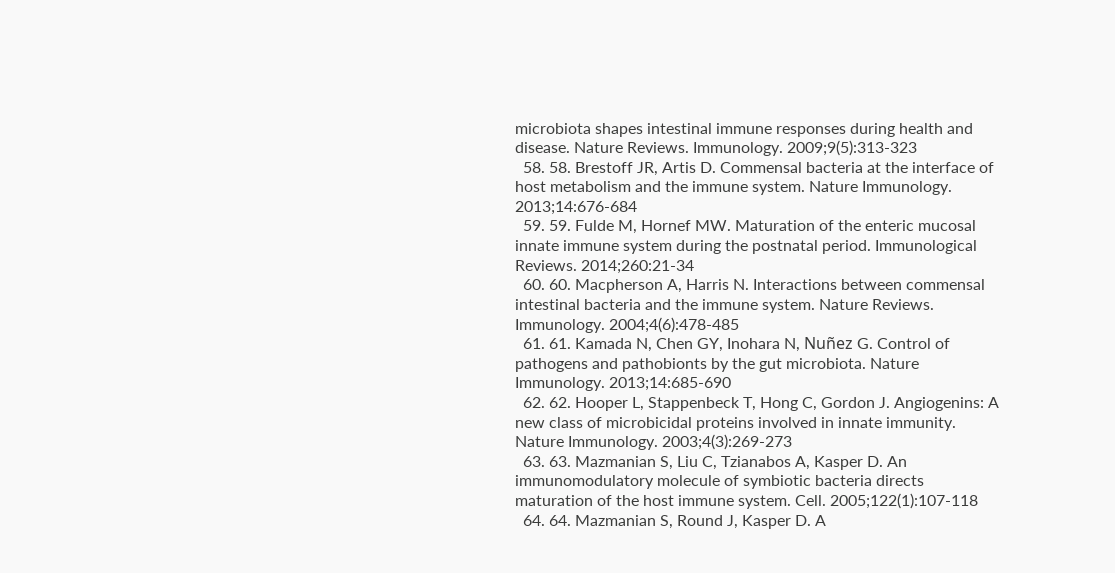microbiota shapes intestinal immune responses during health and disease. Nature Reviews. Immunology. 2009;9(5):313-323
  58. 58. Brestoff JR, Artis D. Commensal bacteria at the interface of host metabolism and the immune system. Nature Immunology. 2013;14:676-684
  59. 59. Fulde M, Hornef MW. Maturation of the enteric mucosal innate immune system during the postnatal period. Immunological Reviews. 2014;260:21-34
  60. 60. Macpherson A, Harris N. Interactions between commensal intestinal bacteria and the immune system. Nature Reviews. Immunology. 2004;4(6):478-485
  61. 61. Kamada N, Chen GY, Inohara N, Nuñez G. Control of pathogens and pathobionts by the gut microbiota. Nature Immunology. 2013;14:685-690
  62. 62. Hooper L, Stappenbeck T, Hong C, Gordon J. Angiogenins: A new class of microbicidal proteins involved in innate immunity. Nature Immunology. 2003;4(3):269-273
  63. 63. Mazmanian S, Liu C, Tzianabos A, Kasper D. An immunomodulatory molecule of symbiotic bacteria directs maturation of the host immune system. Cell. 2005;122(1):107-118
  64. 64. Mazmanian S, Round J, Kasper D. A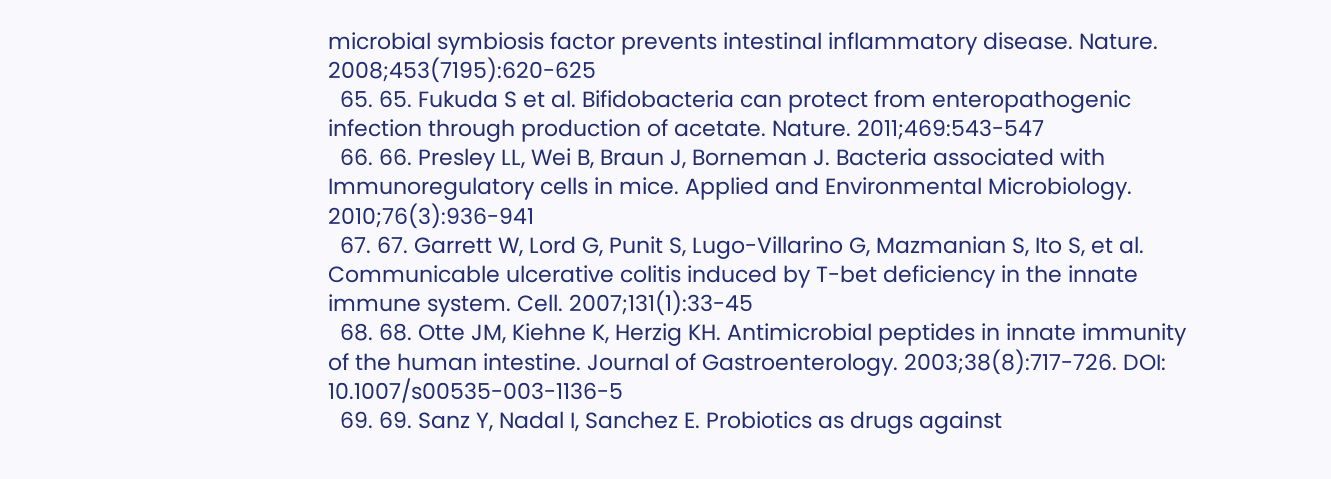microbial symbiosis factor prevents intestinal inflammatory disease. Nature. 2008;453(7195):620-625
  65. 65. Fukuda S et al. Bifidobacteria can protect from enteropathogenic infection through production of acetate. Nature. 2011;469:543-547
  66. 66. Presley LL, Wei B, Braun J, Borneman J. Bacteria associated with Immunoregulatory cells in mice. Applied and Environmental Microbiology. 2010;76(3):936-941
  67. 67. Garrett W, Lord G, Punit S, Lugo-Villarino G, Mazmanian S, Ito S, et al. Communicable ulcerative colitis induced by T-bet deficiency in the innate immune system. Cell. 2007;131(1):33-45
  68. 68. Otte JM, Kiehne K, Herzig KH. Antimicrobial peptides in innate immunity of the human intestine. Journal of Gastroenterology. 2003;38(8):717-726. DOI: 10.1007/s00535-003-1136-5
  69. 69. Sanz Y, Nadal I, Sanchez E. Probiotics as drugs against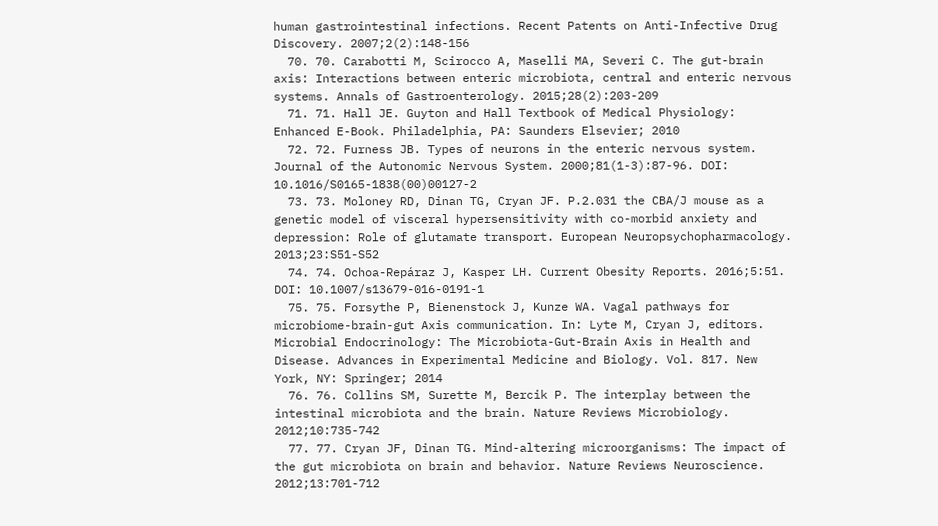human gastrointestinal infections. Recent Patents on Anti-Infective Drug Discovery. 2007;2(2):148-156
  70. 70. Carabotti M, Scirocco A, Maselli MA, Severi C. The gut-brain axis: Interactions between enteric microbiota, central and enteric nervous systems. Annals of Gastroenterology. 2015;28(2):203-209
  71. 71. Hall JE. Guyton and Hall Textbook of Medical Physiology: Enhanced E-Book. Philadelphia, PA: Saunders Elsevier; 2010
  72. 72. Furness JB. Types of neurons in the enteric nervous system. Journal of the Autonomic Nervous System. 2000;81(1-3):87-96. DOI: 10.1016/S0165-1838(00)00127-2
  73. 73. Moloney RD, Dinan TG, Cryan JF. P.2.031 the CBA/J mouse as a genetic model of visceral hypersensitivity with co-morbid anxiety and depression: Role of glutamate transport. European Neuropsychopharmacology. 2013;23:S51-S52
  74. 74. Ochoa-Repáraz J, Kasper LH. Current Obesity Reports. 2016;5:51. DOI: 10.1007/s13679-016-0191-1
  75. 75. Forsythe P, Bienenstock J, Kunze WA. Vagal pathways for microbiome-brain-gut Axis communication. In: Lyte M, Cryan J, editors. Microbial Endocrinology: The Microbiota-Gut-Brain Axis in Health and Disease. Advances in Experimental Medicine and Biology. Vol. 817. New York, NY: Springer; 2014
  76. 76. Collins SM, Surette M, Bercik P. The interplay between the intestinal microbiota and the brain. Nature Reviews Microbiology. 2012;10:735-742
  77. 77. Cryan JF, Dinan TG. Mind-altering microorganisms: The impact of the gut microbiota on brain and behavior. Nature Reviews Neuroscience. 2012;13:701-712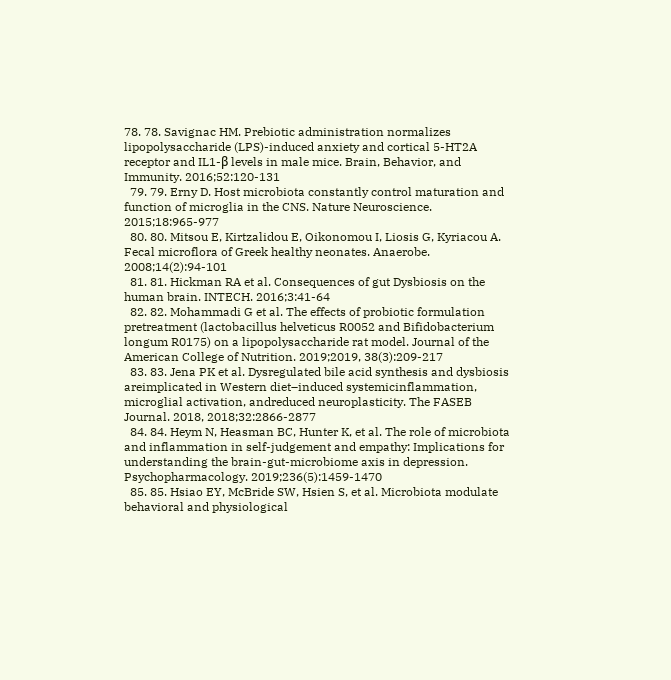78. 78. Savignac HM. Prebiotic administration normalizes lipopolysaccharide (LPS)-induced anxiety and cortical 5-HT2A receptor and IL1-β levels in male mice. Brain, Behavior, and Immunity. 2016;52:120-131
  79. 79. Erny D. Host microbiota constantly control maturation and function of microglia in the CNS. Nature Neuroscience. 2015;18:965-977
  80. 80. Mitsou E, Kirtzalidou E, Oikonomou I, Liosis G, Kyriacou A. Fecal microflora of Greek healthy neonates. Anaerobe. 2008;14(2):94-101
  81. 81. Hickman RA et al. Consequences of gut Dysbiosis on the human brain. INTECH. 2016;3:41-64
  82. 82. Mohammadi G et al. The effects of probiotic formulation pretreatment (lactobacillus helveticus R0052 and Bifidobacterium longum R0175) on a lipopolysaccharide rat model. Journal of the American College of Nutrition. 2019;2019, 38(3):209-217
  83. 83. Jena PK et al. Dysregulated bile acid synthesis and dysbiosis areimplicated in Western diet–induced systemicinflammation, microglial activation, andreduced neuroplasticity. The FASEB Journal. 2018, 2018;32:2866-2877
  84. 84. Heym N, Heasman BC, Hunter K, et al. The role of microbiota and inflammation in self-judgement and empathy: Implications for understanding the brain-gut-microbiome axis in depression. Psychopharmacology. 2019;236(5):1459-1470
  85. 85. Hsiao EY, McBride SW, Hsien S, et al. Microbiota modulate behavioral and physiological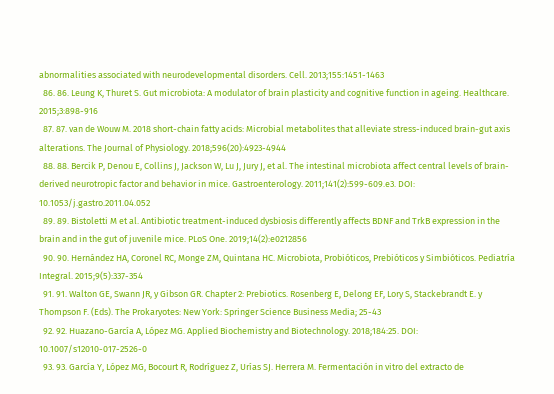abnormalities associated with neurodevelopmental disorders. Cell. 2013;155:1451-1463
  86. 86. Leung K, Thuret S. Gut microbiota: A modulator of brain plasticity and cognitive function in ageing. Healthcare. 2015;3:898-916
  87. 87. van de Wouw M. 2018 short-chain fatty acids: Microbial metabolites that alleviate stress-induced brain-gut axis alterations. The Journal of Physiology. 2018;596(20):4923-4944
  88. 88. Bercik P, Denou E, Collins J, Jackson W, Lu J, Jury J, et al. The intestinal microbiota affect central levels of brain-derived neurotropic factor and behavior in mice. Gastroenterology. 2011;141(2):599-609.e3. DOI: 10.1053/j.gastro.2011.04.052
  89. 89. Bistoletti M et al. Antibiotic treatment-induced dysbiosis differently affects BDNF and TrkB expression in the brain and in the gut of juvenile mice. PLoS One. 2019;14(2):e0212856
  90. 90. Hernández HA, Coronel RC, Monge ZM, Quintana HC. Microbiota, Probióticos, Prebióticos y Simbióticos. Pediatría Integral. 2015;9(5):337-354
  91. 91. Walton GE, Swann JR, y Gibson GR. Chapter 2: Prebiotics. Rosenberg E, Delong EF, Lory S, Stackebrandt E. y Thompson F. (Eds). The Prokaryotes: New York: Springer Science Business Media; 25-43
  92. 92. Huazano-García A, López MG. Applied Biochemistry and Biotechnology. 2018;184:25. DOI: 10.1007/s12010-017-2526-0
  93. 93. García Y, López MG, Bocourt R, Rodríguez Z, Urías SJ. Herrera M. Fermentación in vitro del extracto de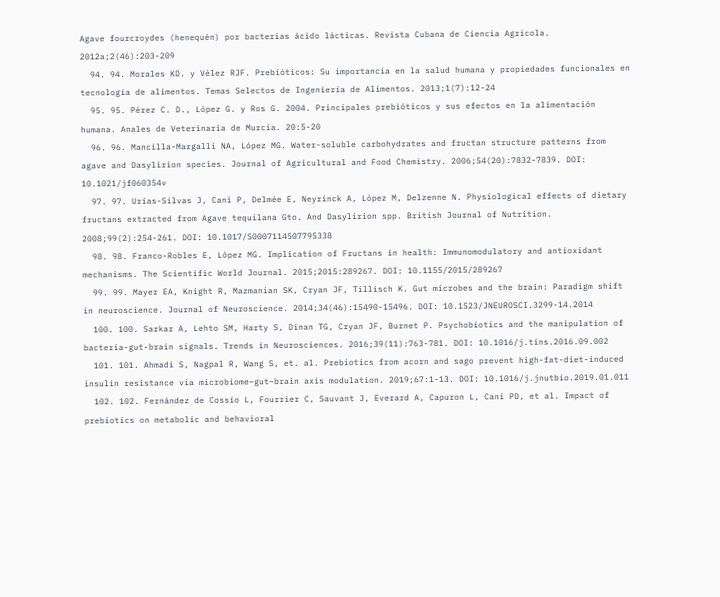Agave fourcroydes (henequén) por bacterias ácido lácticas. Revista Cubana de Ciencia Agrícola. 2012a;2(46):203-209
  94. 94. Morales KD. y Vélez RJF. Prebióticos: Su importancia en la salud humana y propiedades funcionales en tecnología de alimentos. Temas Selectos de Ingeniería de Alimentos. 2013;1(7):12-24
  95. 95. Pérez C. D., López G. y Ros G. 2004. Principales prebióticos y sus efectos en la alimentación humana. Anales de Veterinaria de Murcia. 20:5-20
  96. 96. Mancilla-Margalli NA, López MG. Water-soluble carbohydrates and fructan structure patterns from agave and Dasylirion species. Journal of Agricultural and Food Chemistry. 2006;54(20):7832-7839. DOI: 10.1021/jf060354v
  97. 97. Urías-Silvas J, Cani P, Delmée E, Neyrinck A, López M, Delzenne N. Physiological effects of dietary fructans extracted from Agave tequilana Gto. And Dasylirion spp. British Journal of Nutrition. 2008;99(2):254-261. DOI: 10.1017/S0007114507795338
  98. 98. Franco-Robles E, López MG. Implication of Fructans in health: Immunomodulatory and antioxidant mechanisms. The Scientific World Journal. 2015;2015:289267. DOI: 10.1155/2015/289267
  99. 99. Mayer EA, Knight R, Mazmanian SK, Cryan JF, Tillisch K. Gut microbes and the brain: Paradigm shift in neuroscience. Journal of Neuroscience. 2014;34(46):15490-15496. DOI: 10.1523/JNEUROSCI.3299-14.2014
  100. 100. Sarkar A, Lehto SM, Harty S, Dinan TG, Cryan JF, Burnet P. Psychobiotics and the manipulation of bacteria-gut-brain signals. Trends in Neurosciences. 2016;39(11):763-781. DOI: 10.1016/j.tins.2016.09.002
  101. 101. Ahmadi S, Nagpal R, Wang S, et. al. Prebiotics from acorn and sago prevent high-fat-diet-induced insulin resistance via microbiome–gut–brain axis modulation. 2019;67:1-13. DOI: 10.1016/j.jnutbio.2019.01.011
  102. 102. Fernández de Cossío L, Fourrier C, Sauvant J, Everard A, Capuron L, Cani PD, et al. Impact of prebiotics on metabolic and behavioral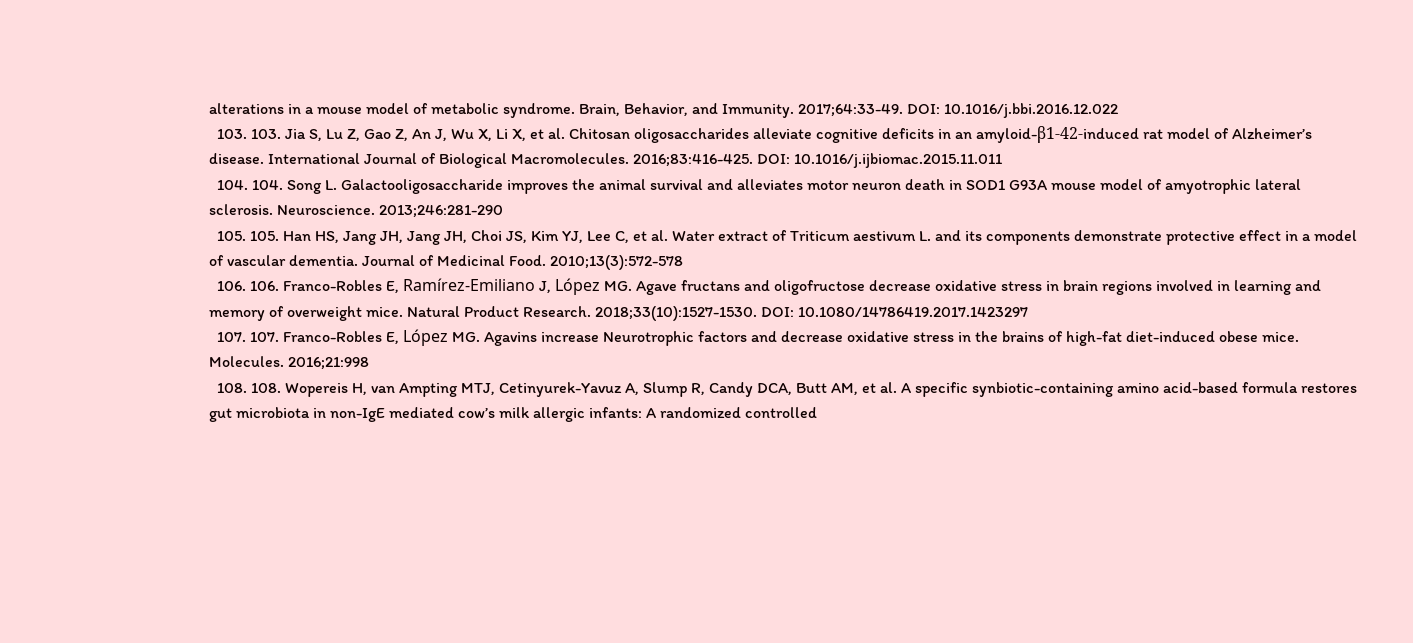alterations in a mouse model of metabolic syndrome. Brain, Behavior, and Immunity. 2017;64:33-49. DOI: 10.1016/j.bbi.2016.12.022
  103. 103. Jia S, Lu Z, Gao Z, An J, Wu X, Li X, et al. Chitosan oligosaccharides alleviate cognitive deficits in an amyloid-β1-42-induced rat model of Alzheimer’s disease. International Journal of Biological Macromolecules. 2016;83:416-425. DOI: 10.1016/j.ijbiomac.2015.11.011
  104. 104. Song L. Galactooligosaccharide improves the animal survival and alleviates motor neuron death in SOD1 G93A mouse model of amyotrophic lateral sclerosis. Neuroscience. 2013;246:281-290
  105. 105. Han HS, Jang JH, Jang JH, Choi JS, Kim YJ, Lee C, et al. Water extract of Triticum aestivum L. and its components demonstrate protective effect in a model of vascular dementia. Journal of Medicinal Food. 2010;13(3):572-578
  106. 106. Franco-Robles E, Ramírez-Emiliano J, López MG. Agave fructans and oligofructose decrease oxidative stress in brain regions involved in learning and memory of overweight mice. Natural Product Research. 2018;33(10):1527-1530. DOI: 10.1080/14786419.2017.1423297
  107. 107. Franco-Robles E, López MG. Agavins increase Neurotrophic factors and decrease oxidative stress in the brains of high-fat diet-induced obese mice. Molecules. 2016;21:998
  108. 108. Wopereis H, van Ampting MTJ, Cetinyurek-Yavuz A, Slump R, Candy DCA, Butt AM, et al. A specific synbiotic-containing amino acid-based formula restores gut microbiota in non-IgE mediated cow’s milk allergic infants: A randomized controlled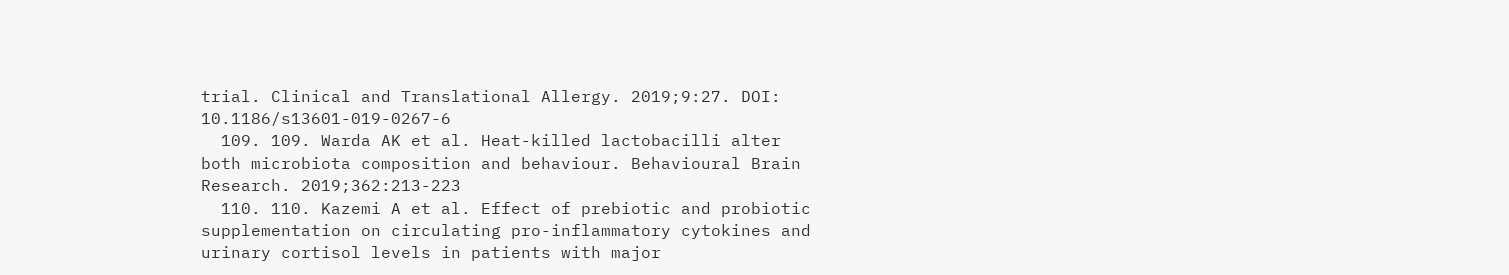trial. Clinical and Translational Allergy. 2019;9:27. DOI: 10.1186/s13601-019-0267-6
  109. 109. Warda AK et al. Heat-killed lactobacilli alter both microbiota composition and behaviour. Behavioural Brain Research. 2019;362:213-223
  110. 110. Kazemi A et al. Effect of prebiotic and probiotic supplementation on circulating pro-inflammatory cytokines and urinary cortisol levels in patients with major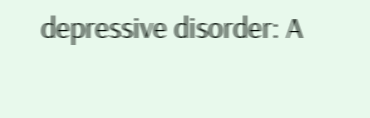depressive disorder: A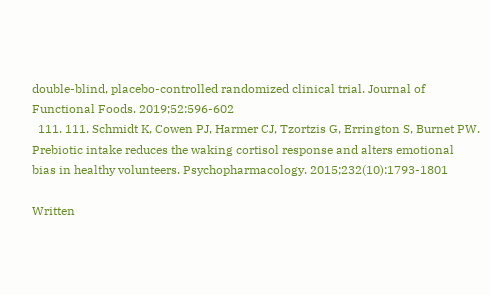double-blind, placebo-controlled randomized clinical trial. Journal of Functional Foods. 2019;52:596-602
  111. 111. Schmidt K, Cowen PJ, Harmer CJ, Tzortzis G, Errington S, Burnet PW. Prebiotic intake reduces the waking cortisol response and alters emotional bias in healthy volunteers. Psychopharmacology. 2015;232(10):1793-1801

Written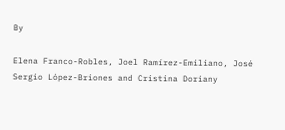By

Elena Franco-Robles, Joel Ramírez-Emiliano, José Sergio López-Briones and Cristina Doriany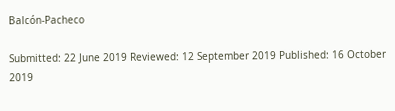Balcón-Pacheco

Submitted: 22 June 2019 Reviewed: 12 September 2019 Published: 16 October 2019